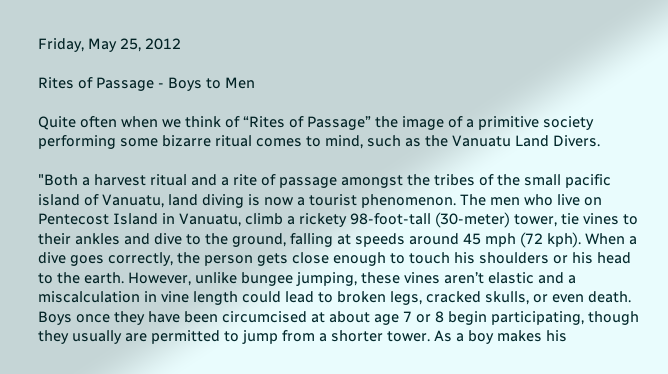Friday, May 25, 2012

Rites of Passage - Boys to Men

Quite often when we think of “Rites of Passage” the image of a primitive society performing some bizarre ritual comes to mind, such as the Vanuatu Land Divers.

"Both a harvest ritual and a rite of passage amongst the tribes of the small pacific island of Vanuatu, land diving is now a tourist phenomenon. The men who live on Pentecost Island in Vanuatu, climb a rickety 98-foot-tall (30-meter) tower, tie vines to their ankles and dive to the ground, falling at speeds around 45 mph (72 kph). When a dive goes correctly, the person gets close enough to touch his shoulders or his head to the earth. However, unlike bungee jumping, these vines aren’t elastic and a miscalculation in vine length could lead to broken legs, cracked skulls, or even death. Boys once they have been circumcised at about age 7 or 8 begin participating, though they usually are permitted to jump from a shorter tower. As a boy makes his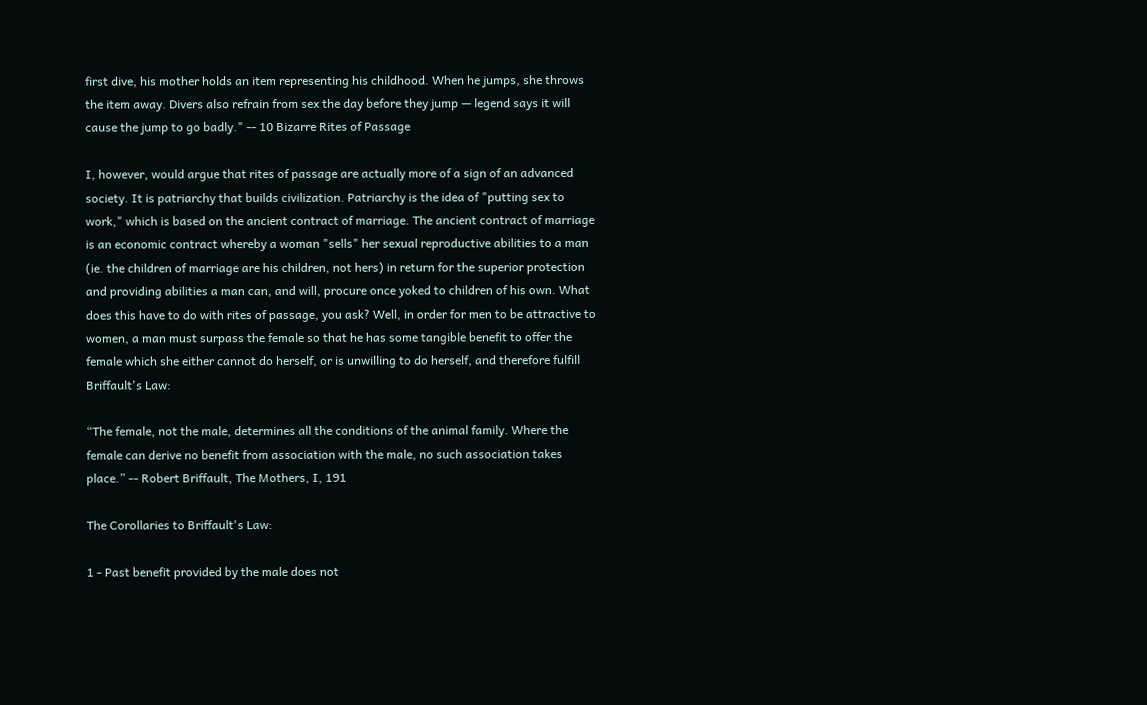first dive, his mother holds an item representing his childhood. When he jumps, she throws the item away. Divers also refrain from sex the day before they jump — legend says it will cause the jump to go badly." -- 10 Bizarre Rites of Passage

I, however, would argue that rites of passage are actually more of a sign of an advanced society. It is patriarchy that builds civilization. Patriarchy is the idea of "putting sex to work," which is based on the ancient contract of marriage. The ancient contract of marriage is an economic contract whereby a woman "sells" her sexual reproductive abilities to a man (ie. the children of marriage are his children, not hers) in return for the superior protection and providing abilities a man can, and will, procure once yoked to children of his own. What does this have to do with rites of passage, you ask? Well, in order for men to be attractive to women, a man must surpass the female so that he has some tangible benefit to offer the female which she either cannot do herself, or is unwilling to do herself, and therefore fulfill Briffault's Law:

“The female, not the male, determines all the conditions of the animal family. Where the female can derive no benefit from association with the male, no such association takes place.” -- Robert Briffault, The Mothers, I, 191

The Corollaries to Briffault's Law:

1 - Past benefit provided by the male does not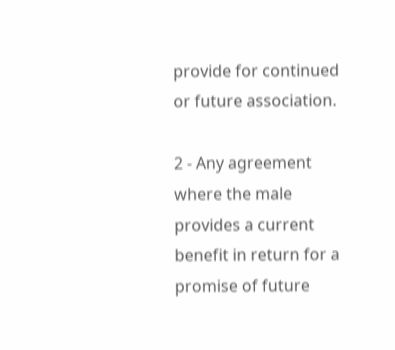provide for continued or future association.

2 - Any agreement where the male provides a current benefit in return for a promise of future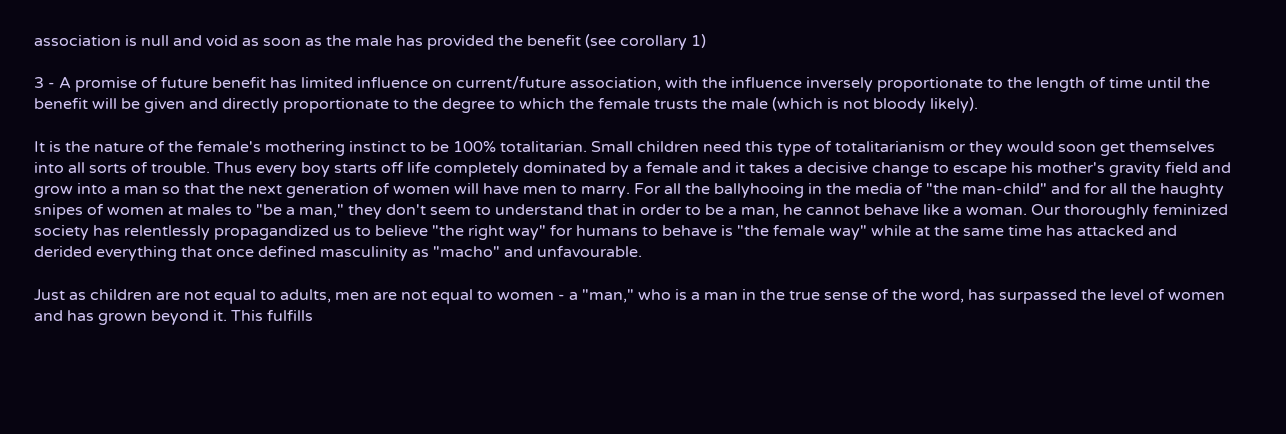association is null and void as soon as the male has provided the benefit (see corollary 1)

3 - A promise of future benefit has limited influence on current/future association, with the influence inversely proportionate to the length of time until the benefit will be given and directly proportionate to the degree to which the female trusts the male (which is not bloody likely).

It is the nature of the female's mothering instinct to be 100% totalitarian. Small children need this type of totalitarianism or they would soon get themselves into all sorts of trouble. Thus every boy starts off life completely dominated by a female and it takes a decisive change to escape his mother's gravity field and grow into a man so that the next generation of women will have men to marry. For all the ballyhooing in the media of "the man-child" and for all the haughty snipes of women at males to "be a man," they don't seem to understand that in order to be a man, he cannot behave like a woman. Our thoroughly feminized society has relentlessly propagandized us to believe "the right way" for humans to behave is "the female way" while at the same time has attacked and derided everything that once defined masculinity as "macho" and unfavourable.

Just as children are not equal to adults, men are not equal to women - a "man," who is a man in the true sense of the word, has surpassed the level of women and has grown beyond it. This fulfills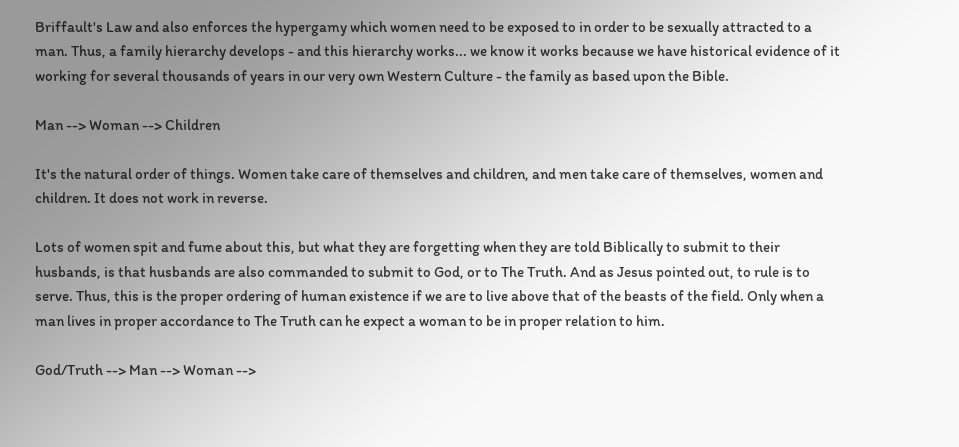Briffault's Law and also enforces the hypergamy which women need to be exposed to in order to be sexually attracted to a man. Thus, a family hierarchy develops - and this hierarchy works... we know it works because we have historical evidence of it working for several thousands of years in our very own Western Culture - the family as based upon the Bible.

Man --> Woman --> Children

It's the natural order of things. Women take care of themselves and children, and men take care of themselves, women and children. It does not work in reverse.

Lots of women spit and fume about this, but what they are forgetting when they are told Biblically to submit to their husbands, is that husbands are also commanded to submit to God, or to The Truth. And as Jesus pointed out, to rule is to serve. Thus, this is the proper ordering of human existence if we are to live above that of the beasts of the field. Only when a man lives in proper accordance to The Truth can he expect a woman to be in proper relation to him.

God/Truth --> Man --> Woman -->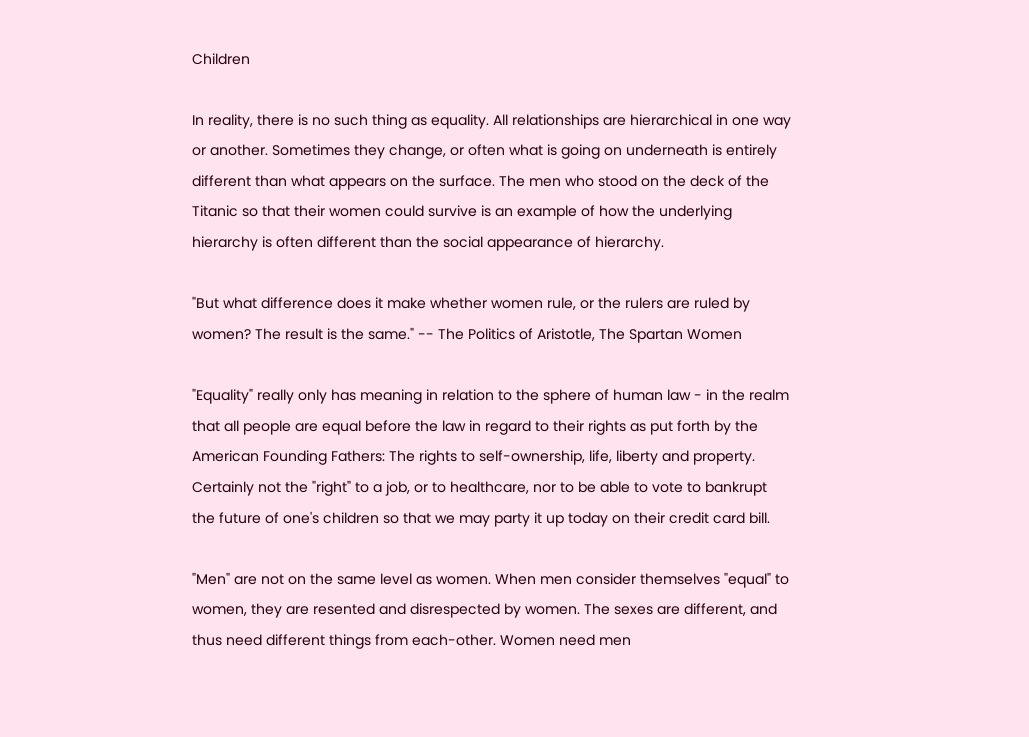Children

In reality, there is no such thing as equality. All relationships are hierarchical in one way or another. Sometimes they change, or often what is going on underneath is entirely different than what appears on the surface. The men who stood on the deck of the Titanic so that their women could survive is an example of how the underlying hierarchy is often different than the social appearance of hierarchy.

"But what difference does it make whether women rule, or the rulers are ruled by women? The result is the same." -- The Politics of Aristotle, The Spartan Women

"Equality" really only has meaning in relation to the sphere of human law - in the realm that all people are equal before the law in regard to their rights as put forth by the American Founding Fathers: The rights to self-ownership, life, liberty and property. Certainly not the "right" to a job, or to healthcare, nor to be able to vote to bankrupt the future of one's children so that we may party it up today on their credit card bill.

"Men" are not on the same level as women. When men consider themselves "equal" to women, they are resented and disrespected by women. The sexes are different, and thus need different things from each-other. Women need men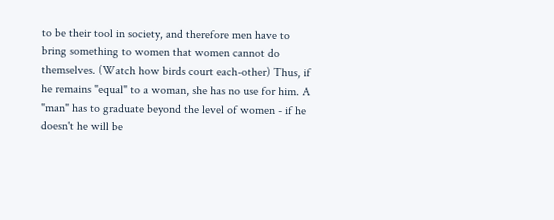to be their tool in society, and therefore men have to bring something to women that women cannot do themselves. (Watch how birds court each-other) Thus, if he remains "equal" to a woman, she has no use for him. A "man" has to graduate beyond the level of women - if he doesn't he will be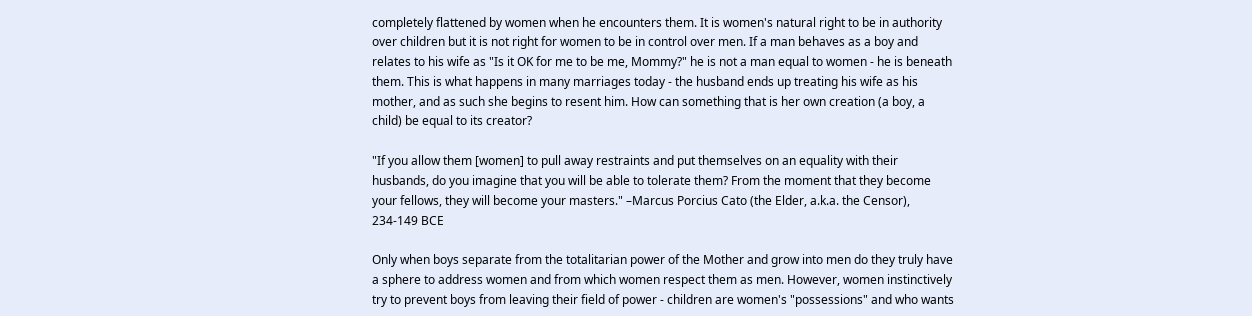completely flattened by women when he encounters them. It is women's natural right to be in authority over children but it is not right for women to be in control over men. If a man behaves as a boy and relates to his wife as "Is it OK for me to be me, Mommy?" he is not a man equal to women - he is beneath them. This is what happens in many marriages today - the husband ends up treating his wife as his mother, and as such she begins to resent him. How can something that is her own creation (a boy, a child) be equal to its creator?

"If you allow them [women] to pull away restraints and put themselves on an equality with their husbands, do you imagine that you will be able to tolerate them? From the moment that they become your fellows, they will become your masters." –Marcus Porcius Cato (the Elder, a.k.a. the Censor), 234-149 BCE

Only when boys separate from the totalitarian power of the Mother and grow into men do they truly have a sphere to address women and from which women respect them as men. However, women instinctively try to prevent boys from leaving their field of power - children are women's "possessions" and who wants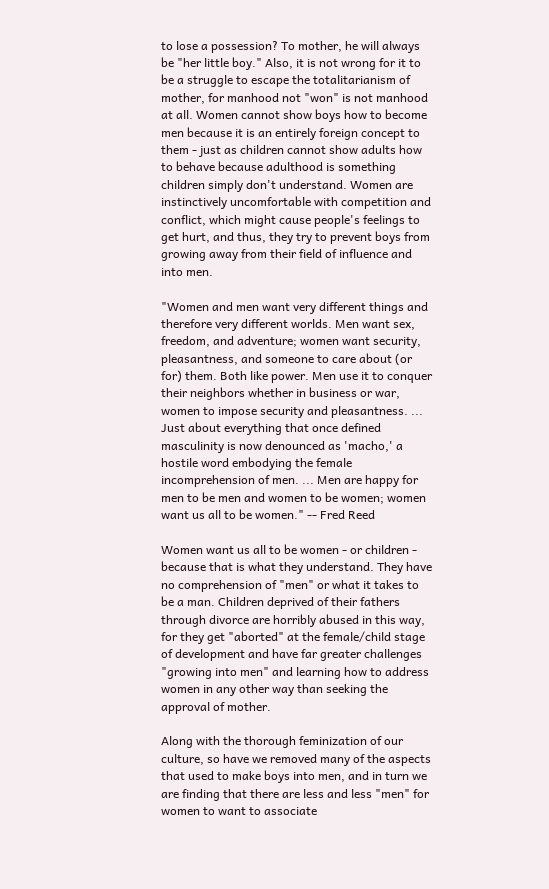to lose a possession? To mother, he will always be "her little boy." Also, it is not wrong for it to be a struggle to escape the totalitarianism of mother, for manhood not "won" is not manhood at all. Women cannot show boys how to become men because it is an entirely foreign concept to them - just as children cannot show adults how to behave because adulthood is something children simply don't understand. Women are instinctively uncomfortable with competition and conflict, which might cause people's feelings to get hurt, and thus, they try to prevent boys from growing away from their field of influence and into men.

"Women and men want very different things and therefore very different worlds. Men want sex, freedom, and adventure; women want security, pleasantness, and someone to care about (or for) them. Both like power. Men use it to conquer their neighbors whether in business or war, women to impose security and pleasantness. ... Just about everything that once defined masculinity is now denounced as 'macho,' a hostile word embodying the female incomprehension of men. ... Men are happy for men to be men and women to be women; women want us all to be women." -- Fred Reed

Women want us all to be women - or children - because that is what they understand. They have no comprehension of "men" or what it takes to be a man. Children deprived of their fathers through divorce are horribly abused in this way, for they get "aborted" at the female/child stage of development and have far greater challenges "growing into men" and learning how to address women in any other way than seeking the approval of mother.

Along with the thorough feminization of our culture, so have we removed many of the aspects that used to make boys into men, and in turn we are finding that there are less and less "men" for women to want to associate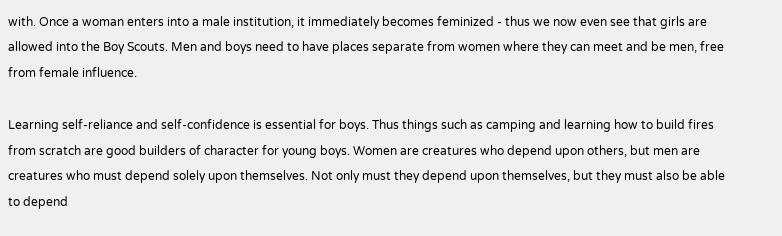with. Once a woman enters into a male institution, it immediately becomes feminized - thus we now even see that girls are allowed into the Boy Scouts. Men and boys need to have places separate from women where they can meet and be men, free from female influence.

Learning self-reliance and self-confidence is essential for boys. Thus things such as camping and learning how to build fires from scratch are good builders of character for young boys. Women are creatures who depend upon others, but men are creatures who must depend solely upon themselves. Not only must they depend upon themselves, but they must also be able to depend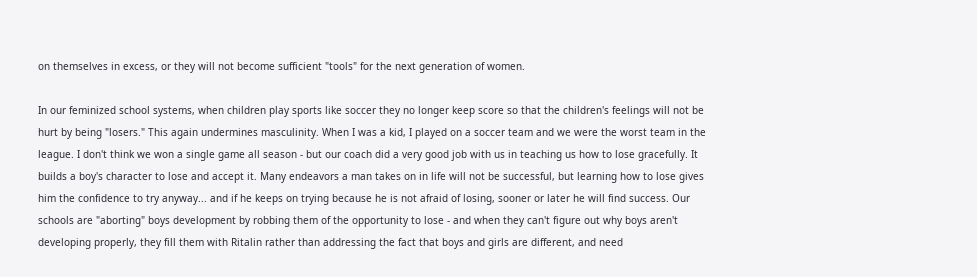on themselves in excess, or they will not become sufficient "tools" for the next generation of women.

In our feminized school systems, when children play sports like soccer they no longer keep score so that the children's feelings will not be hurt by being "losers." This again undermines masculinity. When I was a kid, I played on a soccer team and we were the worst team in the league. I don't think we won a single game all season - but our coach did a very good job with us in teaching us how to lose gracefully. It builds a boy's character to lose and accept it. Many endeavors a man takes on in life will not be successful, but learning how to lose gives him the confidence to try anyway... and if he keeps on trying because he is not afraid of losing, sooner or later he will find success. Our schools are "aborting" boys development by robbing them of the opportunity to lose - and when they can't figure out why boys aren't developing properly, they fill them with Ritalin rather than addressing the fact that boys and girls are different, and need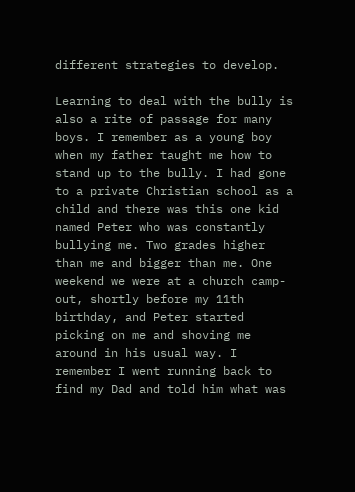different strategies to develop.

Learning to deal with the bully is also a rite of passage for many boys. I remember as a young boy when my father taught me how to stand up to the bully. I had gone to a private Christian school as a child and there was this one kid named Peter who was constantly bullying me. Two grades higher than me and bigger than me. One weekend we were at a church camp-out, shortly before my 11th birthday, and Peter started picking on me and shoving me around in his usual way. I remember I went running back to find my Dad and told him what was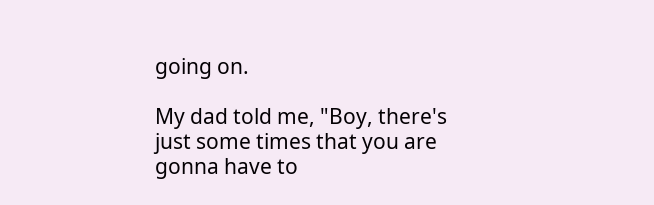going on.

My dad told me, "Boy, there's just some times that you are gonna have to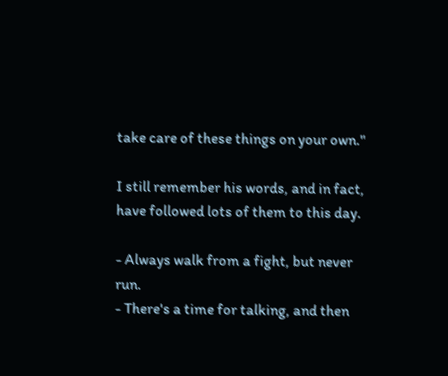take care of these things on your own."

I still remember his words, and in fact, have followed lots of them to this day.

- Always walk from a fight, but never run.
- There's a time for talking, and then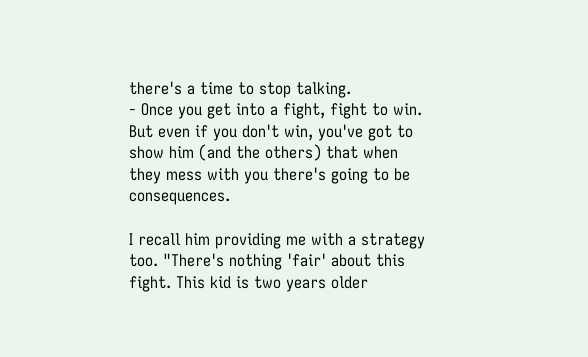there's a time to stop talking.
- Once you get into a fight, fight to win. But even if you don't win, you've got to show him (and the others) that when they mess with you there's going to be consequences.

I recall him providing me with a strategy too. "There's nothing 'fair' about this fight. This kid is two years older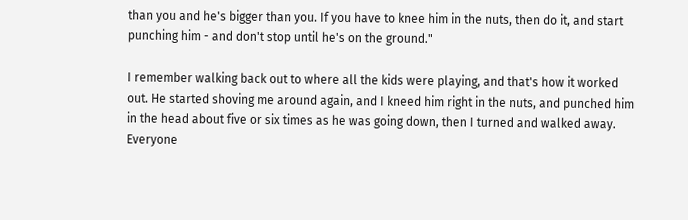than you and he's bigger than you. If you have to knee him in the nuts, then do it, and start punching him - and don't stop until he's on the ground."

I remember walking back out to where all the kids were playing, and that's how it worked out. He started shoving me around again, and I kneed him right in the nuts, and punched him in the head about five or six times as he was going down, then I turned and walked away. Everyone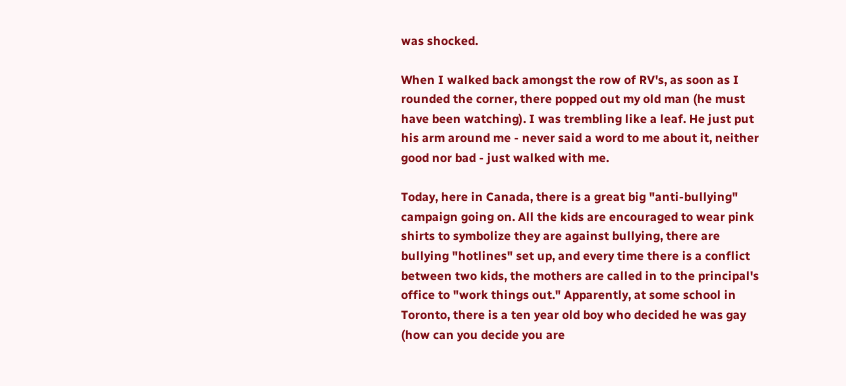was shocked.

When I walked back amongst the row of RV's, as soon as I rounded the corner, there popped out my old man (he must have been watching). I was trembling like a leaf. He just put his arm around me - never said a word to me about it, neither good nor bad - just walked with me.

Today, here in Canada, there is a great big "anti-bullying" campaign going on. All the kids are encouraged to wear pink shirts to symbolize they are against bullying, there are bullying "hotlines" set up, and every time there is a conflict between two kids, the mothers are called in to the principal's office to "work things out." Apparently, at some school in Toronto, there is a ten year old boy who decided he was gay (how can you decide you are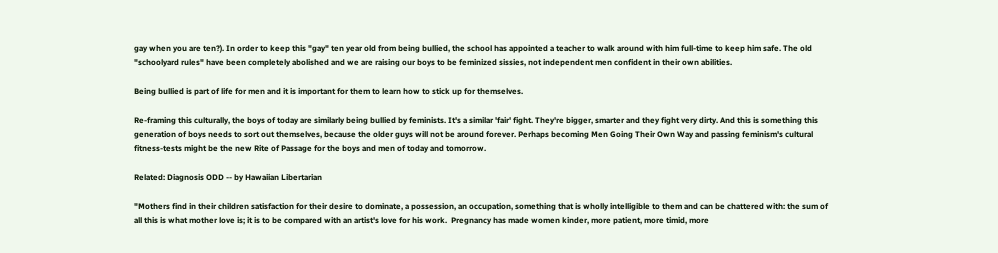gay when you are ten?). In order to keep this "gay" ten year old from being bullied, the school has appointed a teacher to walk around with him full-time to keep him safe. The old "schoolyard rules" have been completely abolished and we are raising our boys to be feminized sissies, not independent men confident in their own abilities.

Being bullied is part of life for men and it is important for them to learn how to stick up for themselves.

Re-framing this culturally, the boys of today are similarly being bullied by feminists. It's a similar 'fair' fight. They're bigger, smarter and they fight very dirty. And this is something this generation of boys needs to sort out themselves, because the older guys will not be around forever. Perhaps becoming Men Going Their Own Way and passing feminism's cultural fitness-tests might be the new Rite of Passage for the boys and men of today and tomorrow.

Related: Diagnosis ODD -- by Hawaiian Libertarian

"Mothers find in their children satisfaction for their desire to dominate, a possession, an occupation, something that is wholly intelligible to them and can be chattered with: the sum of all this is what mother love is; it is to be compared with an artist's love for his work.  Pregnancy has made women kinder, more patient, more timid, more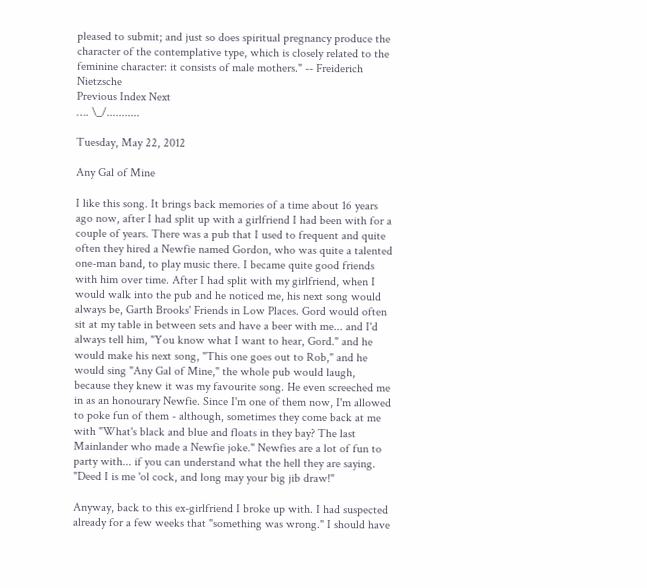pleased to submit; and just so does spiritual pregnancy produce the character of the contemplative type, which is closely related to the feminine character: it consists of male mothers." -- Freiderich Nietzsche
Previous Index Next
…. \_/...........

Tuesday, May 22, 2012

Any Gal of Mine

I like this song. It brings back memories of a time about 16 years ago now, after I had split up with a girlfriend I had been with for a couple of years. There was a pub that I used to frequent and quite often they hired a Newfie named Gordon, who was quite a talented one-man band, to play music there. I became quite good friends with him over time. After I had split with my girlfriend, when I would walk into the pub and he noticed me, his next song would always be, Garth Brooks' Friends in Low Places. Gord would often sit at my table in between sets and have a beer with me... and I'd always tell him, "You know what I want to hear, Gord." and he would make his next song, "This one goes out to Rob," and he would sing "Any Gal of Mine," the whole pub would laugh, because they knew it was my favourite song. He even screeched me in as an honourary Newfie. Since I'm one of them now, I'm allowed to poke fun of them - although, sometimes they come back at me with "What's black and blue and floats in they bay? The last Mainlander who made a Newfie joke." Newfies are a lot of fun to party with... if you can understand what the hell they are saying. "Deed I is me 'ol cock, and long may your big jib draw!"

Anyway, back to this ex-girlfriend I broke up with. I had suspected already for a few weeks that "something was wrong." I should have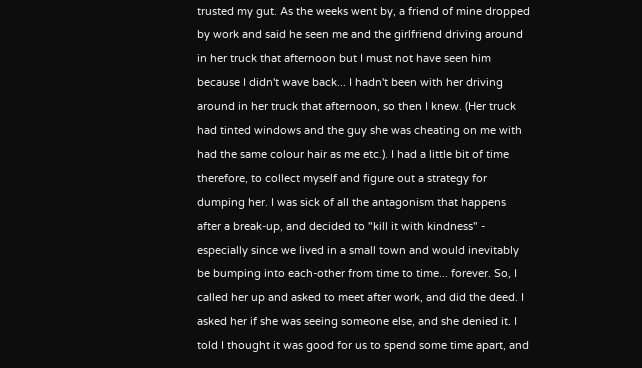trusted my gut. As the weeks went by, a friend of mine dropped by work and said he seen me and the girlfriend driving around in her truck that afternoon but I must not have seen him because I didn't wave back... I hadn't been with her driving around in her truck that afternoon, so then I knew. (Her truck had tinted windows and the guy she was cheating on me with had the same colour hair as me etc.). I had a little bit of time therefore, to collect myself and figure out a strategy for dumping her. I was sick of all the antagonism that happens after a break-up, and decided to "kill it with kindness" - especially since we lived in a small town and would inevitably be bumping into each-other from time to time... forever. So, I called her up and asked to meet after work, and did the deed. I asked her if she was seeing someone else, and she denied it. I told I thought it was good for us to spend some time apart, and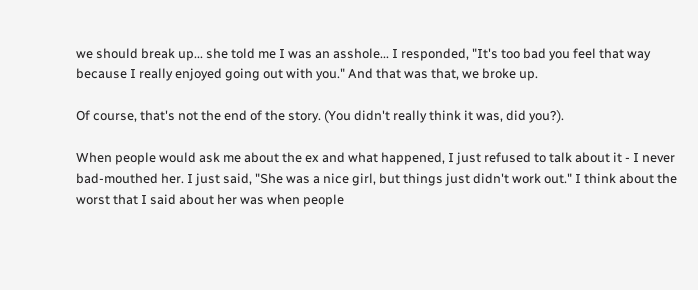we should break up... she told me I was an asshole... I responded, "It's too bad you feel that way because I really enjoyed going out with you." And that was that, we broke up.

Of course, that's not the end of the story. (You didn't really think it was, did you?).

When people would ask me about the ex and what happened, I just refused to talk about it - I never bad-mouthed her. I just said, "She was a nice girl, but things just didn't work out." I think about the worst that I said about her was when people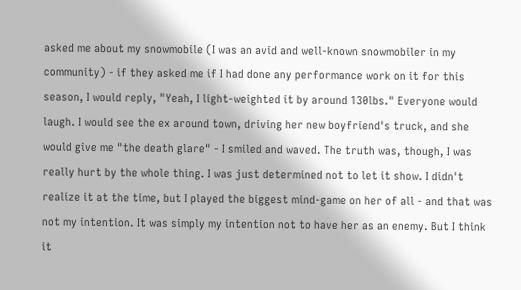asked me about my snowmobile (I was an avid and well-known snowmobiler in my community) - if they asked me if I had done any performance work on it for this season, I would reply, "Yeah, I light-weighted it by around 130lbs." Everyone would laugh. I would see the ex around town, driving her new boyfriend's truck, and she would give me "the death glare" - I smiled and waved. The truth was, though, I was really hurt by the whole thing. I was just determined not to let it show. I didn't realize it at the time, but I played the biggest mind-game on her of all - and that was not my intention. It was simply my intention not to have her as an enemy. But I think it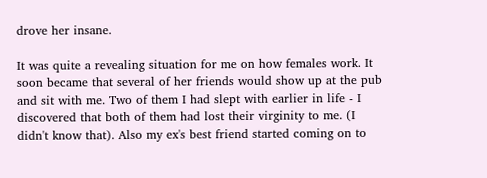drove her insane.

It was quite a revealing situation for me on how females work. It soon became that several of her friends would show up at the pub and sit with me. Two of them I had slept with earlier in life - I discovered that both of them had lost their virginity to me. (I didn't know that). Also my ex's best friend started coming on to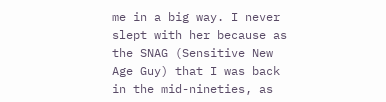me in a big way. I never slept with her because as the SNAG (Sensitive New Age Guy) that I was back in the mid-nineties, as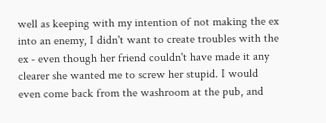well as keeping with my intention of not making the ex into an enemy, I didn't want to create troubles with the ex - even though her friend couldn't have made it any clearer she wanted me to screw her stupid. I would even come back from the washroom at the pub, and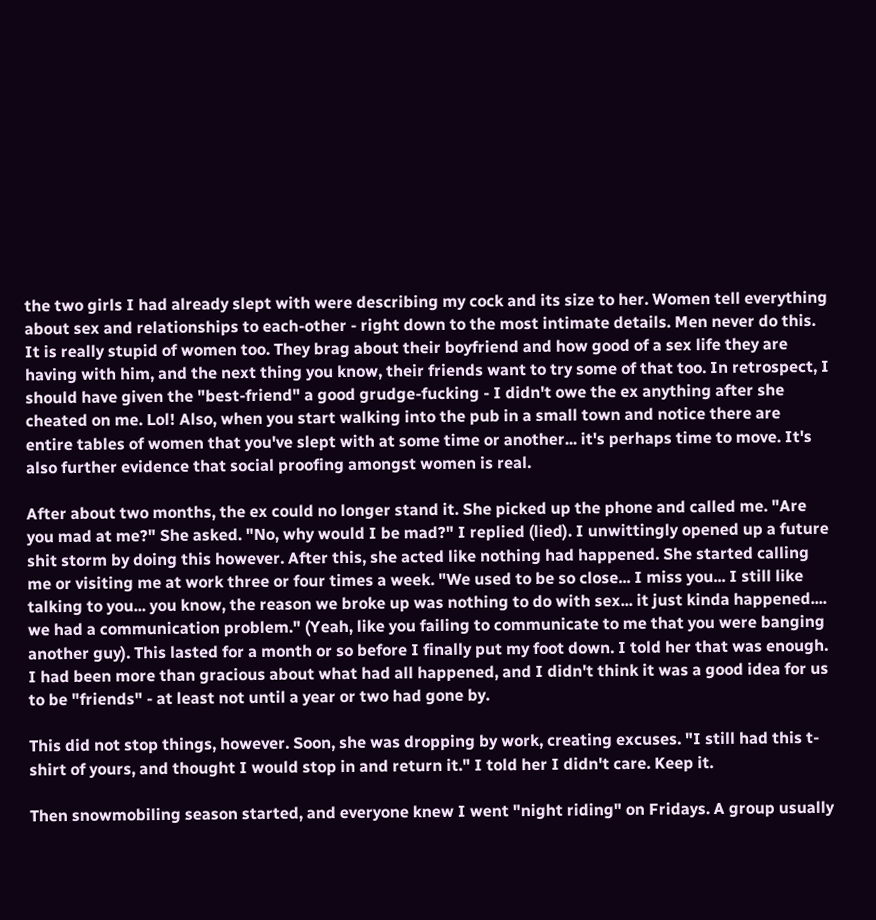the two girls I had already slept with were describing my cock and its size to her. Women tell everything about sex and relationships to each-other - right down to the most intimate details. Men never do this. It is really stupid of women too. They brag about their boyfriend and how good of a sex life they are having with him, and the next thing you know, their friends want to try some of that too. In retrospect, I should have given the "best-friend" a good grudge-fucking - I didn't owe the ex anything after she cheated on me. Lol! Also, when you start walking into the pub in a small town and notice there are entire tables of women that you've slept with at some time or another... it's perhaps time to move. It's also further evidence that social proofing amongst women is real.

After about two months, the ex could no longer stand it. She picked up the phone and called me. "Are you mad at me?" She asked. "No, why would I be mad?" I replied (lied). I unwittingly opened up a future shit storm by doing this however. After this, she acted like nothing had happened. She started calling me or visiting me at work three or four times a week. "We used to be so close... I miss you... I still like talking to you... you know, the reason we broke up was nothing to do with sex... it just kinda happened.... we had a communication problem." (Yeah, like you failing to communicate to me that you were banging another guy). This lasted for a month or so before I finally put my foot down. I told her that was enough. I had been more than gracious about what had all happened, and I didn't think it was a good idea for us to be "friends" - at least not until a year or two had gone by.

This did not stop things, however. Soon, she was dropping by work, creating excuses. "I still had this t-shirt of yours, and thought I would stop in and return it." I told her I didn't care. Keep it.

Then snowmobiling season started, and everyone knew I went "night riding" on Fridays. A group usually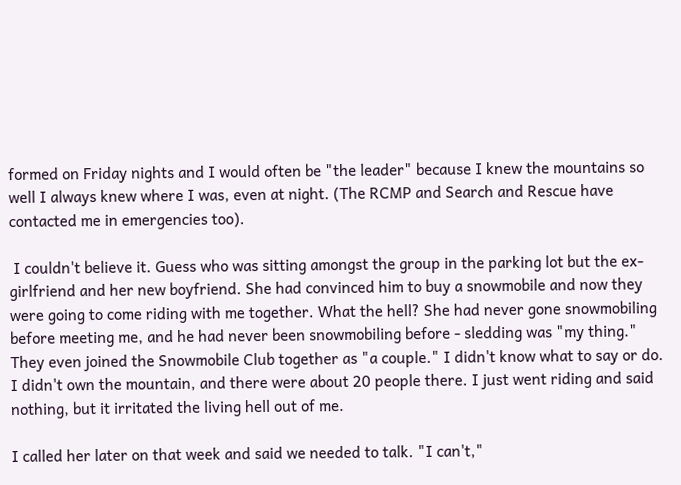formed on Friday nights and I would often be "the leader" because I knew the mountains so well I always knew where I was, even at night. (The RCMP and Search and Rescue have contacted me in emergencies too).

 I couldn't believe it. Guess who was sitting amongst the group in the parking lot but the ex-girlfriend and her new boyfriend. She had convinced him to buy a snowmobile and now they were going to come riding with me together. What the hell? She had never gone snowmobiling before meeting me, and he had never been snowmobiling before - sledding was "my thing." They even joined the Snowmobile Club together as "a couple." I didn't know what to say or do. I didn't own the mountain, and there were about 20 people there. I just went riding and said nothing, but it irritated the living hell out of me.

I called her later on that week and said we needed to talk. "I can't,"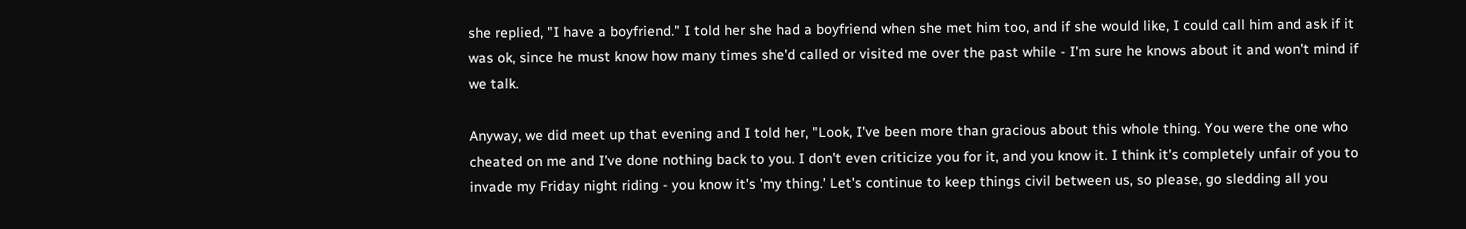she replied, "I have a boyfriend." I told her she had a boyfriend when she met him too, and if she would like, I could call him and ask if it was ok, since he must know how many times she'd called or visited me over the past while - I'm sure he knows about it and won't mind if we talk.

Anyway, we did meet up that evening and I told her, "Look, I've been more than gracious about this whole thing. You were the one who cheated on me and I've done nothing back to you. I don't even criticize you for it, and you know it. I think it's completely unfair of you to invade my Friday night riding - you know it's 'my thing.' Let's continue to keep things civil between us, so please, go sledding all you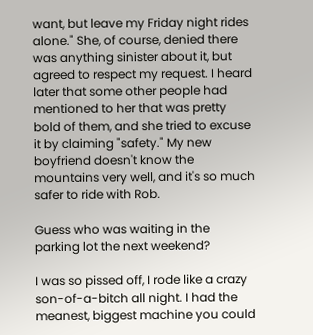want, but leave my Friday night rides alone." She, of course, denied there was anything sinister about it, but agreed to respect my request. I heard later that some other people had mentioned to her that was pretty bold of them, and she tried to excuse it by claiming "safety." My new boyfriend doesn't know the mountains very well, and it's so much safer to ride with Rob.

Guess who was waiting in the parking lot the next weekend?

I was so pissed off, I rode like a crazy son-of-a-bitch all night. I had the meanest, biggest machine you could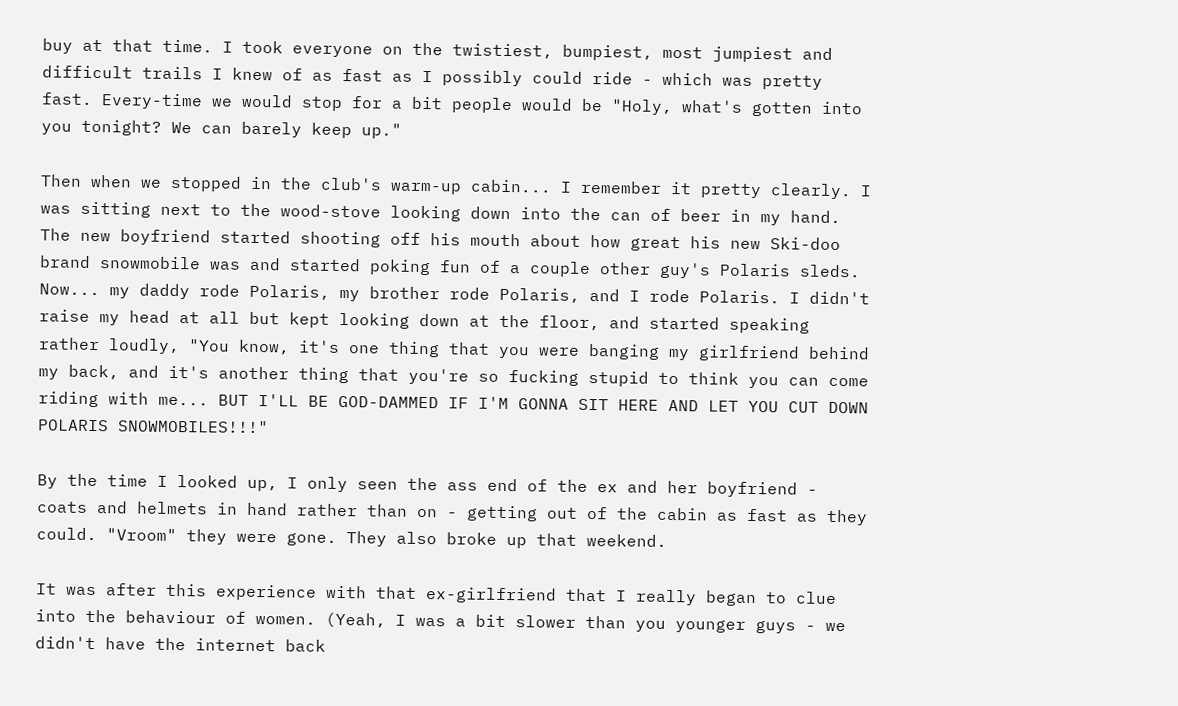buy at that time. I took everyone on the twistiest, bumpiest, most jumpiest and difficult trails I knew of as fast as I possibly could ride - which was pretty fast. Every-time we would stop for a bit people would be "Holy, what's gotten into you tonight? We can barely keep up."

Then when we stopped in the club's warm-up cabin... I remember it pretty clearly. I was sitting next to the wood-stove looking down into the can of beer in my hand. The new boyfriend started shooting off his mouth about how great his new Ski-doo brand snowmobile was and started poking fun of a couple other guy's Polaris sleds. Now... my daddy rode Polaris, my brother rode Polaris, and I rode Polaris. I didn't raise my head at all but kept looking down at the floor, and started speaking rather loudly, "You know, it's one thing that you were banging my girlfriend behind my back, and it's another thing that you're so fucking stupid to think you can come riding with me... BUT I'LL BE GOD-DAMMED IF I'M GONNA SIT HERE AND LET YOU CUT DOWN POLARIS SNOWMOBILES!!!"

By the time I looked up, I only seen the ass end of the ex and her boyfriend - coats and helmets in hand rather than on - getting out of the cabin as fast as they could. "Vroom" they were gone. They also broke up that weekend.

It was after this experience with that ex-girlfriend that I really began to clue into the behaviour of women. (Yeah, I was a bit slower than you younger guys - we didn't have the internet back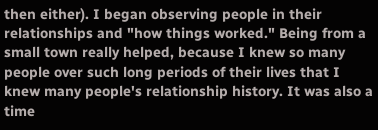then either). I began observing people in their relationships and "how things worked." Being from a small town really helped, because I knew so many people over such long periods of their lives that I knew many people's relationship history. It was also a time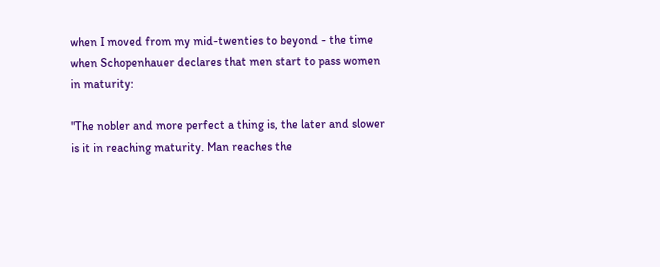when I moved from my mid-twenties to beyond - the time when Schopenhauer declares that men start to pass women in maturity:

"The nobler and more perfect a thing is, the later and slower is it in reaching maturity. Man reaches the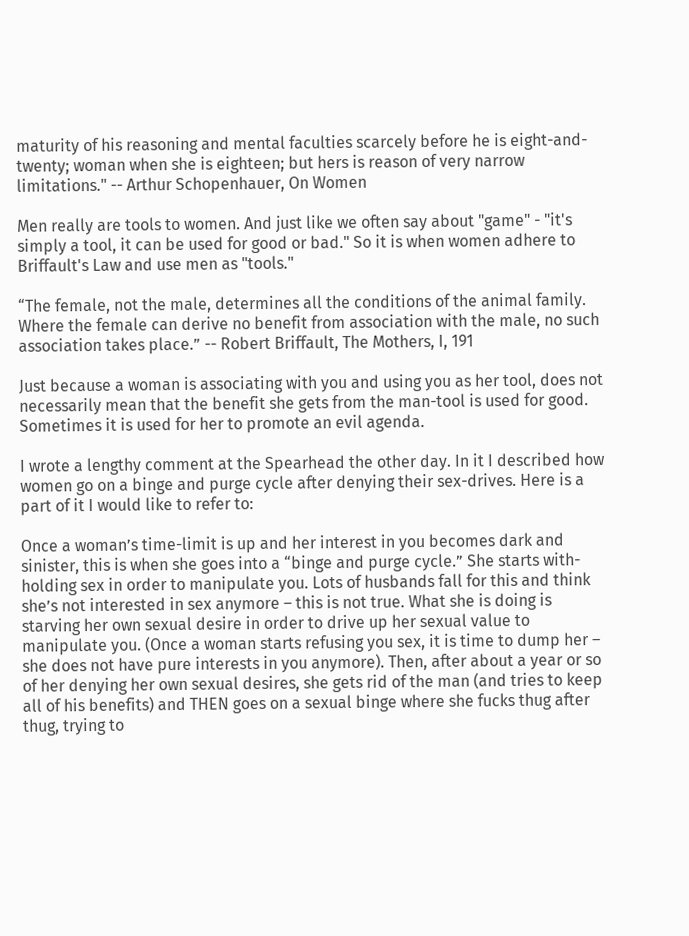maturity of his reasoning and mental faculties scarcely before he is eight-and-twenty; woman when she is eighteen; but hers is reason of very narrow limitations." -- Arthur Schopenhauer, On Women

Men really are tools to women. And just like we often say about "game" - "it's simply a tool, it can be used for good or bad." So it is when women adhere to Briffault's Law and use men as "tools."

“The female, not the male, determines all the conditions of the animal family. Where the female can derive no benefit from association with the male, no such association takes place.” -- Robert Briffault, The Mothers, I, 191

Just because a woman is associating with you and using you as her tool, does not necessarily mean that the benefit she gets from the man-tool is used for good. Sometimes it is used for her to promote an evil agenda.

I wrote a lengthy comment at the Spearhead the other day. In it I described how women go on a binge and purge cycle after denying their sex-drives. Here is a part of it I would like to refer to:

Once a woman’s time-limit is up and her interest in you becomes dark and sinister, this is when she goes into a “binge and purge cycle.” She starts with-holding sex in order to manipulate you. Lots of husbands fall for this and think she’s not interested in sex anymore – this is not true. What she is doing is starving her own sexual desire in order to drive up her sexual value to manipulate you. (Once a woman starts refusing you sex, it is time to dump her – she does not have pure interests in you anymore). Then, after about a year or so of her denying her own sexual desires, she gets rid of the man (and tries to keep all of his benefits) and THEN goes on a sexual binge where she fucks thug after thug, trying to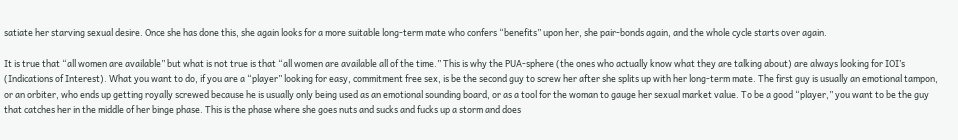satiate her starving sexual desire. Once she has done this, she again looks for a more suitable long-term mate who confers “benefits” upon her, she pair-bonds again, and the whole cycle starts over again.

It is true that “all women are available” but what is not true is that “all women are available all of the time.” This is why the PUA-sphere (the ones who actually know what they are talking about) are always looking for IOI’s (Indications of Interest). What you want to do, if you are a “player” looking for easy, commitment free sex, is be the second guy to screw her after she splits up with her long-term mate. The first guy is usually an emotional tampon, or an orbiter, who ends up getting royally screwed because he is usually only being used as an emotional sounding board, or as a tool for the woman to gauge her sexual market value. To be a good “player,” you want to be the guy that catches her in the middle of her binge phase. This is the phase where she goes nuts and sucks and fucks up a storm and does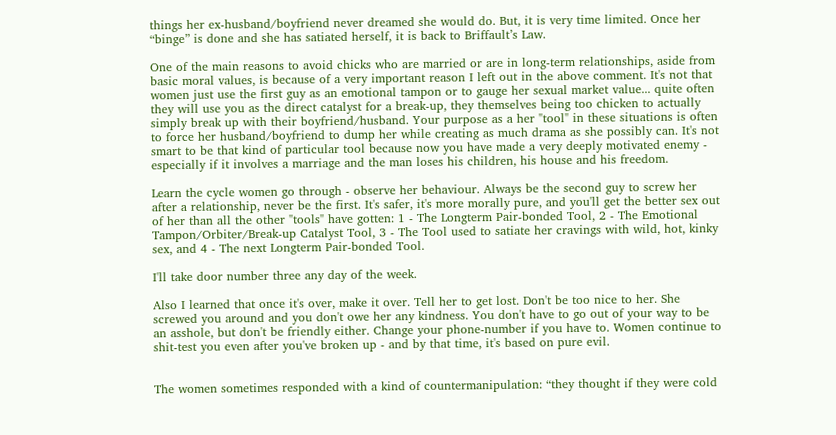things her ex-husband/boyfriend never dreamed she would do. But, it is very time limited. Once her “binge” is done and she has satiated herself, it is back to Briffault’s Law.

One of the main reasons to avoid chicks who are married or are in long-term relationships, aside from basic moral values, is because of a very important reason I left out in the above comment. It's not that women just use the first guy as an emotional tampon or to gauge her sexual market value... quite often they will use you as the direct catalyst for a break-up, they themselves being too chicken to actually simply break up with their boyfriend/husband. Your purpose as a her "tool" in these situations is often to force her husband/boyfriend to dump her while creating as much drama as she possibly can. It's not smart to be that kind of particular tool because now you have made a very deeply motivated enemy - especially if it involves a marriage and the man loses his children, his house and his freedom.

Learn the cycle women go through - observe her behaviour. Always be the second guy to screw her after a relationship, never be the first. It's safer, it's more morally pure, and you'll get the better sex out of her than all the other "tools" have gotten: 1 - The Longterm Pair-bonded Tool, 2 - The Emotional Tampon/Orbiter/Break-up Catalyst Tool, 3 - The Tool used to satiate her cravings with wild, hot, kinky sex, and 4 - The next Longterm Pair-bonded Tool.

I'll take door number three any day of the week.

Also I learned that once it's over, make it over. Tell her to get lost. Don't be too nice to her. She screwed you around and you don't owe her any kindness. You don't have to go out of your way to be an asshole, but don't be friendly either. Change your phone-number if you have to. Women continue to shit-test you even after you've broken up - and by that time, it's based on pure evil.


The women sometimes responded with a kind of countermanipulation: “they thought if they were cold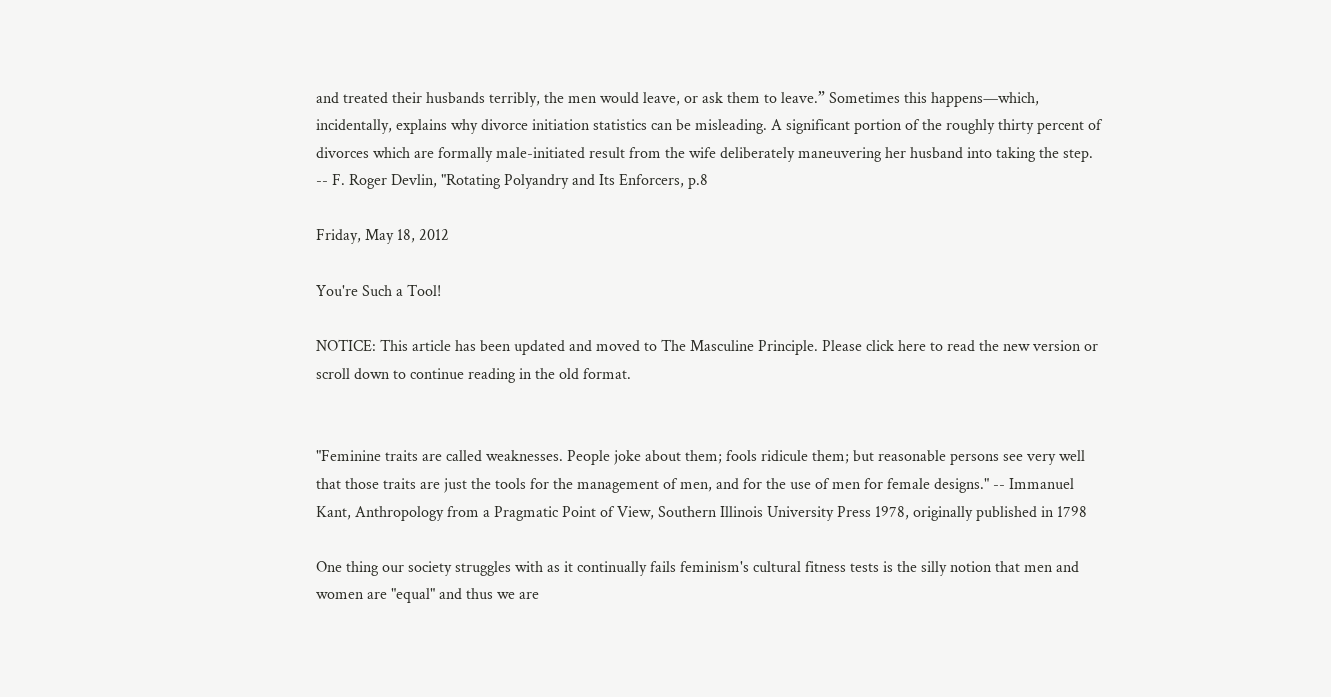and treated their husbands terribly, the men would leave, or ask them to leave.” Sometimes this happens—which, incidentally, explains why divorce initiation statistics can be misleading. A significant portion of the roughly thirty percent of divorces which are formally male-initiated result from the wife deliberately maneuvering her husband into taking the step. -- F. Roger Devlin, "Rotating Polyandry and Its Enforcers, p.8

Friday, May 18, 2012

You're Such a Tool!

NOTICE: This article has been updated and moved to The Masculine Principle. Please click here to read the new version or scroll down to continue reading in the old format.


"Feminine traits are called weaknesses. People joke about them; fools ridicule them; but reasonable persons see very well that those traits are just the tools for the management of men, and for the use of men for female designs." -- Immanuel Kant, Anthropology from a Pragmatic Point of View, Southern Illinois University Press 1978, originally published in 1798

One thing our society struggles with as it continually fails feminism's cultural fitness tests is the silly notion that men and women are "equal" and thus we are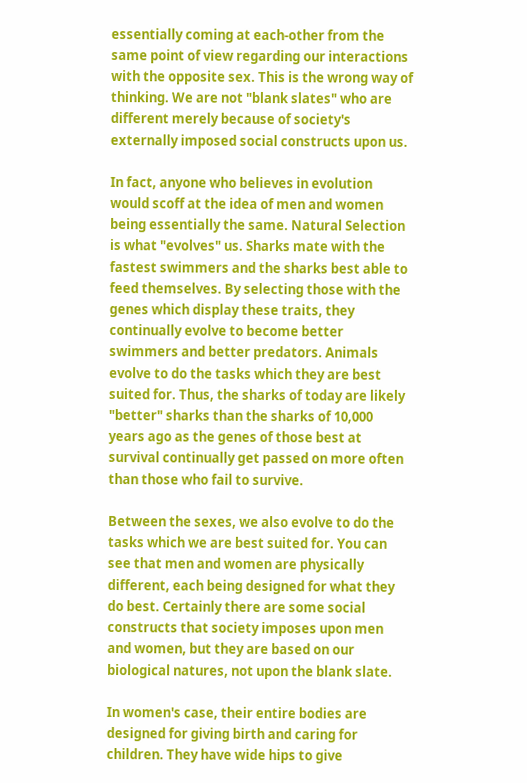essentially coming at each-other from the same point of view regarding our interactions with the opposite sex. This is the wrong way of thinking. We are not "blank slates" who are different merely because of society's externally imposed social constructs upon us.

In fact, anyone who believes in evolution would scoff at the idea of men and women being essentially the same. Natural Selection is what "evolves" us. Sharks mate with the fastest swimmers and the sharks best able to feed themselves. By selecting those with the genes which display these traits, they continually evolve to become better swimmers and better predators. Animals evolve to do the tasks which they are best suited for. Thus, the sharks of today are likely "better" sharks than the sharks of 10,000 years ago as the genes of those best at survival continually get passed on more often than those who fail to survive.

Between the sexes, we also evolve to do the tasks which we are best suited for. You can see that men and women are physically different, each being designed for what they do best. Certainly there are some social constructs that society imposes upon men and women, but they are based on our biological natures, not upon the blank slate.

In women's case, their entire bodies are designed for giving birth and caring for children. They have wide hips to give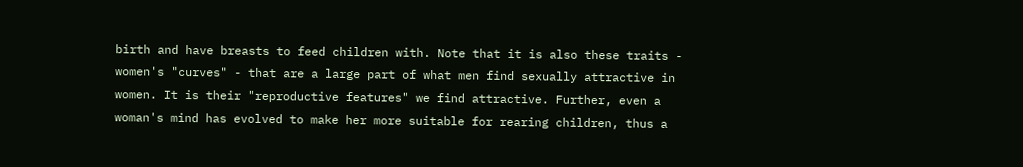birth and have breasts to feed children with. Note that it is also these traits - women's "curves" - that are a large part of what men find sexually attractive in women. It is their "reproductive features" we find attractive. Further, even a woman's mind has evolved to make her more suitable for rearing children, thus a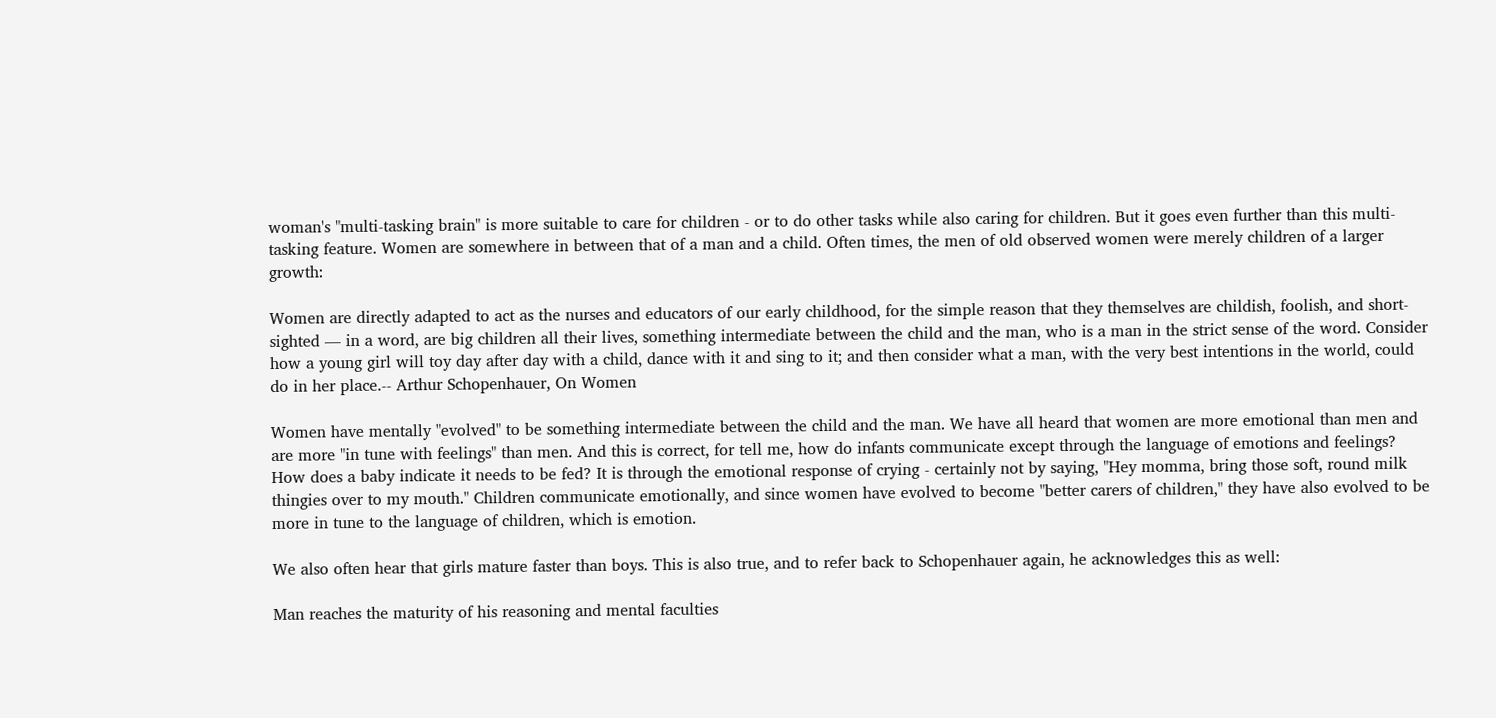woman's "multi-tasking brain" is more suitable to care for children - or to do other tasks while also caring for children. But it goes even further than this multi-tasking feature. Women are somewhere in between that of a man and a child. Often times, the men of old observed women were merely children of a larger growth:

Women are directly adapted to act as the nurses and educators of our early childhood, for the simple reason that they themselves are childish, foolish, and short-sighted — in a word, are big children all their lives, something intermediate between the child and the man, who is a man in the strict sense of the word. Consider how a young girl will toy day after day with a child, dance with it and sing to it; and then consider what a man, with the very best intentions in the world, could do in her place.-- Arthur Schopenhauer, On Women

Women have mentally "evolved" to be something intermediate between the child and the man. We have all heard that women are more emotional than men and are more "in tune with feelings" than men. And this is correct, for tell me, how do infants communicate except through the language of emotions and feelings? How does a baby indicate it needs to be fed? It is through the emotional response of crying - certainly not by saying, "Hey momma, bring those soft, round milk thingies over to my mouth." Children communicate emotionally, and since women have evolved to become "better carers of children," they have also evolved to be more in tune to the language of children, which is emotion.

We also often hear that girls mature faster than boys. This is also true, and to refer back to Schopenhauer again, he acknowledges this as well:

Man reaches the maturity of his reasoning and mental faculties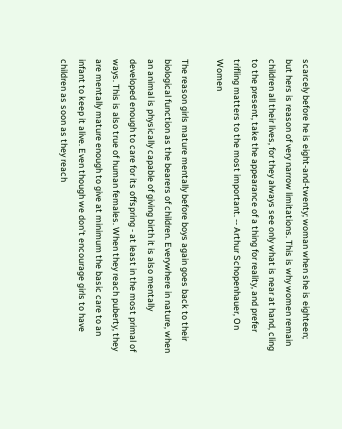scarcely before he is eight-and-twenty; woman when she is eighteen; but hers is reason of very narrow limitations. This is why women remain children all their lives, for they always see only what is near at hand, cling to the present, take the appearance of a thing for reality, and prefer trifling matters to the most important. -- Arthur Schopenhauer, On Women

The reason girls mature mentally before boys again goes back to their biological function as the bearers of children. Everywhere in nature, when an animal is physically capable of giving birth it is also mentally developed enough to care for its offspring - at least in the most primal of ways. This is also true of human females. When they reach puberty, they are mentally mature enough to give at minimum the basic care to an infant to keep it alive. Even though we don't encourage girls to have children as soon as they reach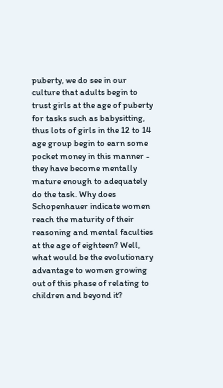puberty, we do see in our culture that adults begin to trust girls at the age of puberty for tasks such as babysitting, thus lots of girls in the 12 to 14 age group begin to earn some pocket money in this manner - they have become mentally mature enough to adequately do the task. Why does Schopenhauer indicate women reach the maturity of their reasoning and mental faculties at the age of eighteen? Well, what would be the evolutionary advantage to women growing out of this phase of relating to children and beyond it?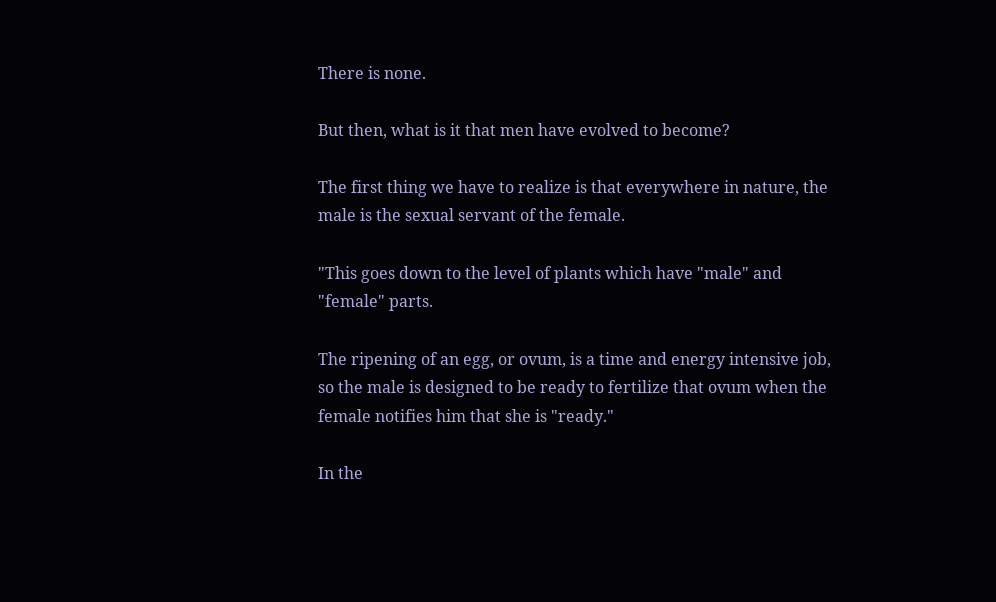There is none.

But then, what is it that men have evolved to become?

The first thing we have to realize is that everywhere in nature, the male is the sexual servant of the female.

"This goes down to the level of plants which have "male" and "female" parts.

The ripening of an egg, or ovum, is a time and energy intensive job, so the male is designed to be ready to fertilize that ovum when the female notifies him that she is "ready."

In the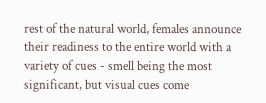rest of the natural world, females announce their readiness to the entire world with a variety of cues - smell being the most significant, but visual cues come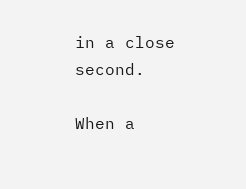in a close second.

When a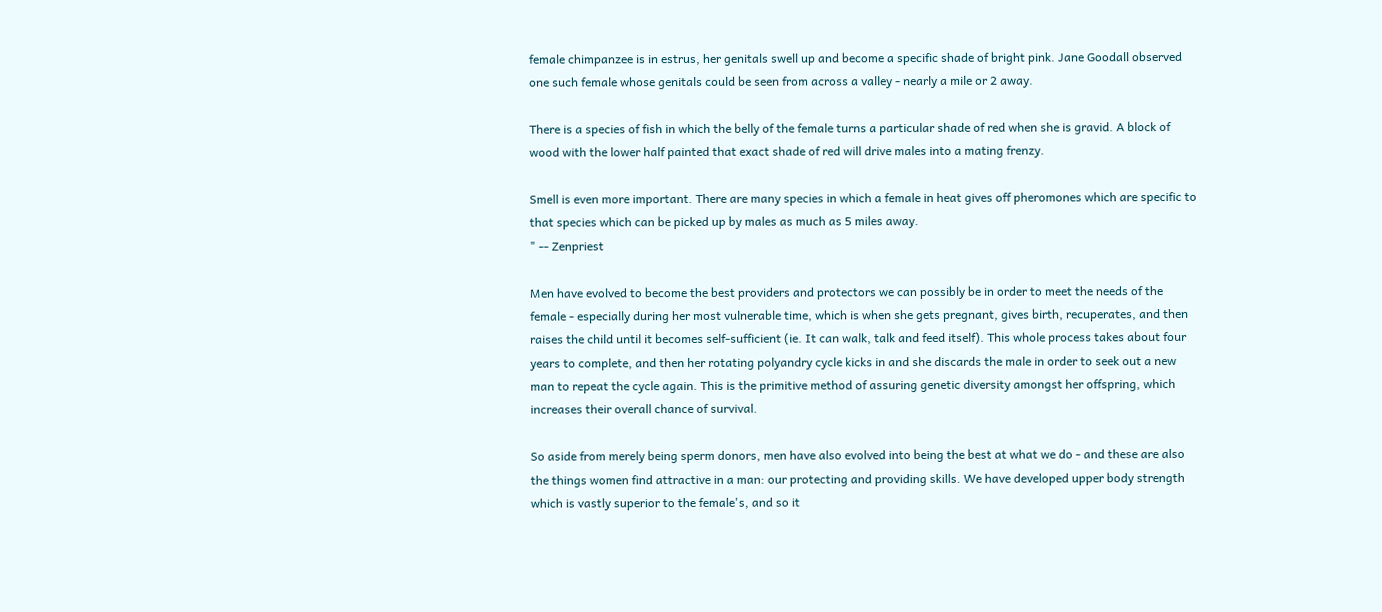female chimpanzee is in estrus, her genitals swell up and become a specific shade of bright pink. Jane Goodall observed one such female whose genitals could be seen from across a valley - nearly a mile or 2 away.

There is a species of fish in which the belly of the female turns a particular shade of red when she is gravid. A block of wood with the lower half painted that exact shade of red will drive males into a mating frenzy.

Smell is even more important. There are many species in which a female in heat gives off pheromones which are specific to that species which can be picked up by males as much as 5 miles away.
" -- Zenpriest

Men have evolved to become the best providers and protectors we can possibly be in order to meet the needs of the female - especially during her most vulnerable time, which is when she gets pregnant, gives birth, recuperates, and then raises the child until it becomes self-sufficient (ie. It can walk, talk and feed itself). This whole process takes about four years to complete, and then her rotating polyandry cycle kicks in and she discards the male in order to seek out a new man to repeat the cycle again. This is the primitive method of assuring genetic diversity amongst her offspring, which increases their overall chance of survival.

So aside from merely being sperm donors, men have also evolved into being the best at what we do - and these are also the things women find attractive in a man: our protecting and providing skills. We have developed upper body strength which is vastly superior to the female's, and so it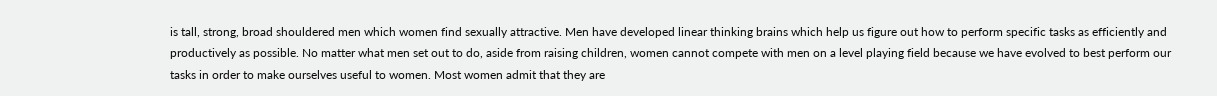is tall, strong, broad shouldered men which women find sexually attractive. Men have developed linear thinking brains which help us figure out how to perform specific tasks as efficiently and productively as possible. No matter what men set out to do, aside from raising children, women cannot compete with men on a level playing field because we have evolved to best perform our tasks in order to make ourselves useful to women. Most women admit that they are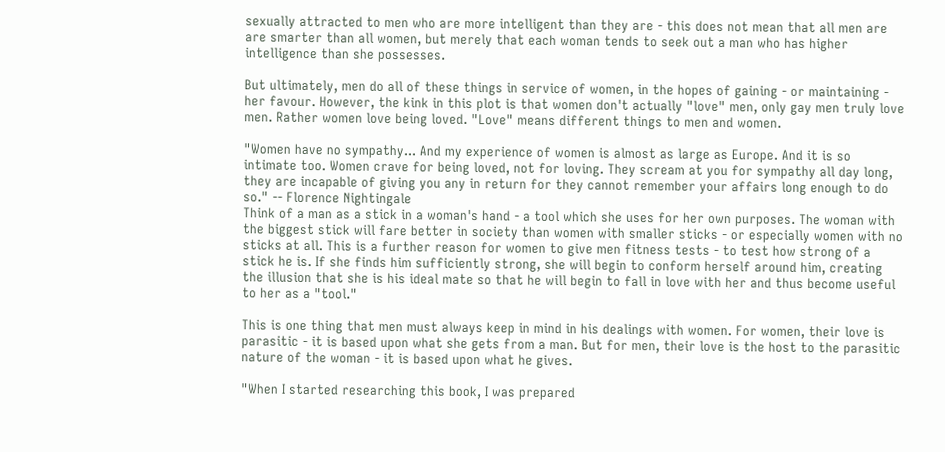sexually attracted to men who are more intelligent than they are - this does not mean that all men are are smarter than all women, but merely that each woman tends to seek out a man who has higher intelligence than she possesses.

But ultimately, men do all of these things in service of women, in the hopes of gaining - or maintaining - her favour. However, the kink in this plot is that women don't actually "love" men, only gay men truly love men. Rather women love being loved. "Love" means different things to men and women.

"Women have no sympathy... And my experience of women is almost as large as Europe. And it is so intimate too. Women crave for being loved, not for loving. They scream at you for sympathy all day long, they are incapable of giving you any in return for they cannot remember your affairs long enough to do so." -- Florence Nightingale
Think of a man as a stick in a woman's hand - a tool which she uses for her own purposes. The woman with the biggest stick will fare better in society than women with smaller sticks - or especially women with no sticks at all. This is a further reason for women to give men fitness tests - to test how strong of a stick he is. If she finds him sufficiently strong, she will begin to conform herself around him, creating the illusion that she is his ideal mate so that he will begin to fall in love with her and thus become useful to her as a "tool."

This is one thing that men must always keep in mind in his dealings with women. For women, their love is parasitic - it is based upon what she gets from a man. But for men, their love is the host to the parasitic nature of the woman - it is based upon what he gives.

"When I started researching this book, I was prepared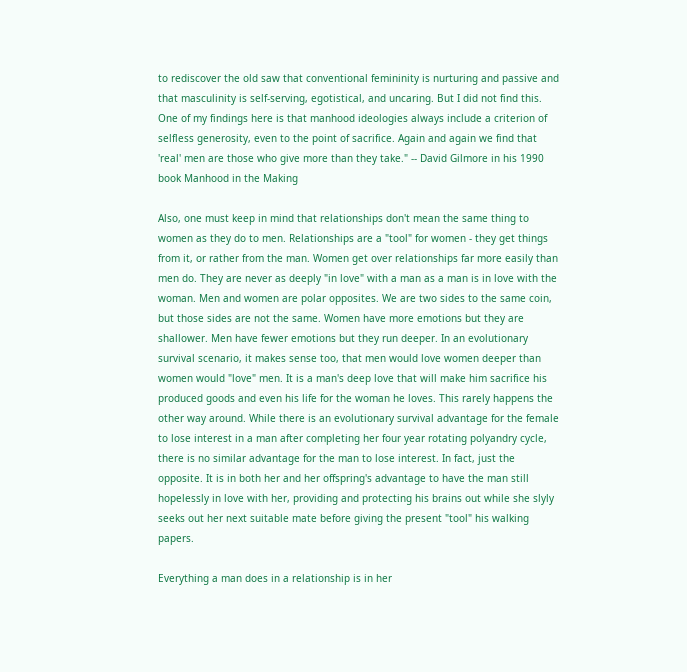to rediscover the old saw that conventional femininity is nurturing and passive and that masculinity is self-serving, egotistical, and uncaring. But I did not find this. One of my findings here is that manhood ideologies always include a criterion of selfless generosity, even to the point of sacrifice. Again and again we find that 'real' men are those who give more than they take." -- David Gilmore in his 1990 book Manhood in the Making

Also, one must keep in mind that relationships don't mean the same thing to women as they do to men. Relationships are a "tool" for women - they get things from it, or rather from the man. Women get over relationships far more easily than men do. They are never as deeply "in love" with a man as a man is in love with the woman. Men and women are polar opposites. We are two sides to the same coin, but those sides are not the same. Women have more emotions but they are shallower. Men have fewer emotions but they run deeper. In an evolutionary survival scenario, it makes sense too, that men would love women deeper than women would "love" men. It is a man's deep love that will make him sacrifice his produced goods and even his life for the woman he loves. This rarely happens the other way around. While there is an evolutionary survival advantage for the female to lose interest in a man after completing her four year rotating polyandry cycle, there is no similar advantage for the man to lose interest. In fact, just the opposite. It is in both her and her offspring's advantage to have the man still hopelessly in love with her, providing and protecting his brains out while she slyly seeks out her next suitable mate before giving the present "tool" his walking papers.

Everything a man does in a relationship is in her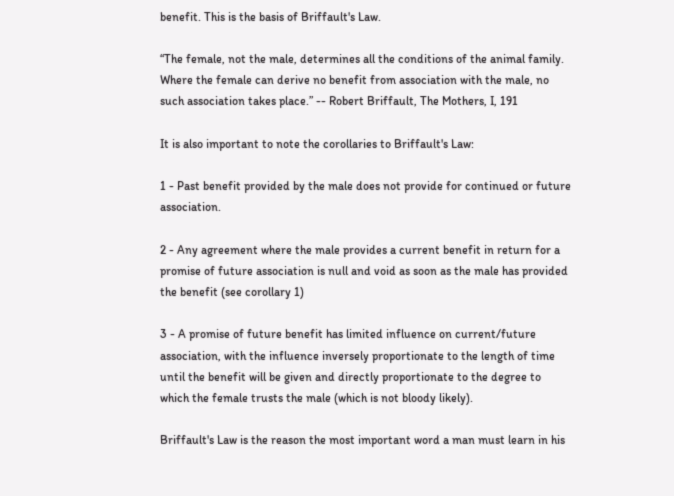benefit. This is the basis of Briffault's Law.

“The female, not the male, determines all the conditions of the animal family. Where the female can derive no benefit from association with the male, no such association takes place.” -- Robert Briffault, The Mothers, I, 191

It is also important to note the corollaries to Briffault's Law:

1 - Past benefit provided by the male does not provide for continued or future association.

2 - Any agreement where the male provides a current benefit in return for a promise of future association is null and void as soon as the male has provided the benefit (see corollary 1)

3 - A promise of future benefit has limited influence on current/future association, with the influence inversely proportionate to the length of time until the benefit will be given and directly proportionate to the degree to which the female trusts the male (which is not bloody likely).

Briffault's Law is the reason the most important word a man must learn in his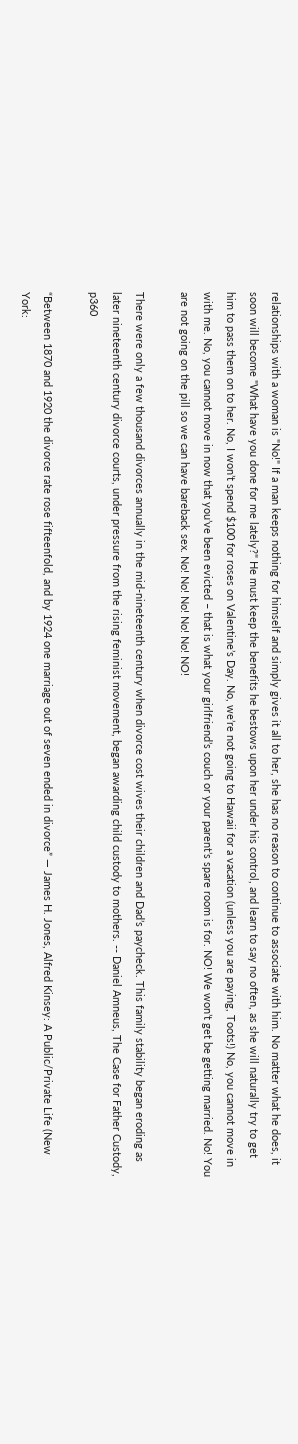relationships with a woman is "No!" If a man keeps nothing for himself and simply gives it all to her, she has no reason to continue to associate with him. No matter what he does, it soon will become "What have you done for me lately?" He must keep the benefits he bestows upon her under his control, and learn to say no often, as she will naturally try to get him to pass them on to her. No, I won’t spend $100 for roses on Valentine’s Day. No, we’re not going to Hawaii for a vacation (unless you are paying, Toots!) No, you cannot move in with me. No, you cannot move in now that you’ve been evicted – that is what your girlfriend’s couch or your parent’s spare room is for. NO! We won’t get be getting married. No! You are not going on the pill so we can have bareback sex. No! No! No! No! No! NO!

There were only a few thousand divorces annually in the mid-nineteenth century when divorce cost wives their children and Dad’s paycheck. This family stability began eroding as later nineteenth century divorce courts, under pressure from the rising feminist movement, began awarding child custody to mothers. -- Daniel Amneus, The Case for Father Custody, p360

“Between 1870 and 1920 the divorce rate rose fifteenfold, and by 1924 one marriage out of seven ended in divorce” — James H. Jones, Alfred Kinsey: A Public/Private Life (New York: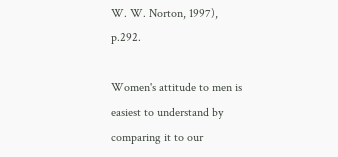W. W. Norton, 1997), p.292.

Women's attitude to men is easiest to understand by comparing it to our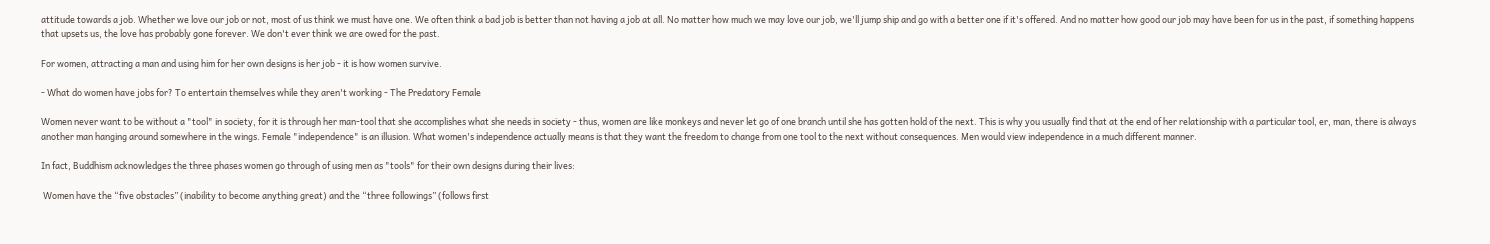attitude towards a job. Whether we love our job or not, most of us think we must have one. We often think a bad job is better than not having a job at all. No matter how much we may love our job, we'll jump ship and go with a better one if it's offered. And no matter how good our job may have been for us in the past, if something happens that upsets us, the love has probably gone forever. We don't ever think we are owed for the past.

For women, attracting a man and using him for her own designs is her job - it is how women survive.

- What do women have jobs for? To entertain themselves while they aren't working - The Predatory Female

Women never want to be without a "tool" in society, for it is through her man-tool that she accomplishes what she needs in society - thus, women are like monkeys and never let go of one branch until she has gotten hold of the next. This is why you usually find that at the end of her relationship with a particular tool, er, man, there is always another man hanging around somewhere in the wings. Female "independence" is an illusion. What women's independence actually means is that they want the freedom to change from one tool to the next without consequences. Men would view independence in a much different manner.

In fact, Buddhism acknowledges the three phases women go through of using men as "tools" for their own designs during their lives:

 Women have the “five obstacles” (inability to become anything great) and the “three followings” (follows first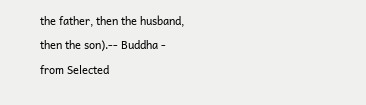the father, then the husband, then the son).-- Buddha - from Selected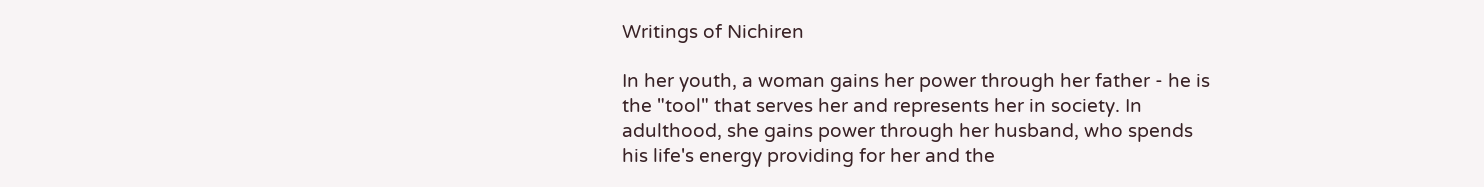Writings of Nichiren

In her youth, a woman gains her power through her father - he is the "tool" that serves her and represents her in society. In adulthood, she gains power through her husband, who spends his life's energy providing for her and the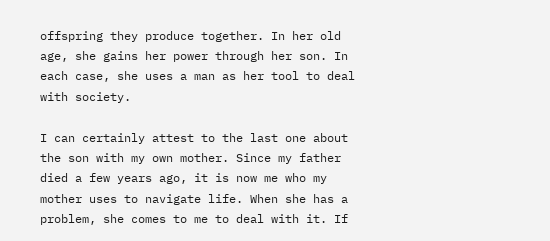offspring they produce together. In her old age, she gains her power through her son. In each case, she uses a man as her tool to deal with society.

I can certainly attest to the last one about the son with my own mother. Since my father died a few years ago, it is now me who my mother uses to navigate life. When she has a problem, she comes to me to deal with it. If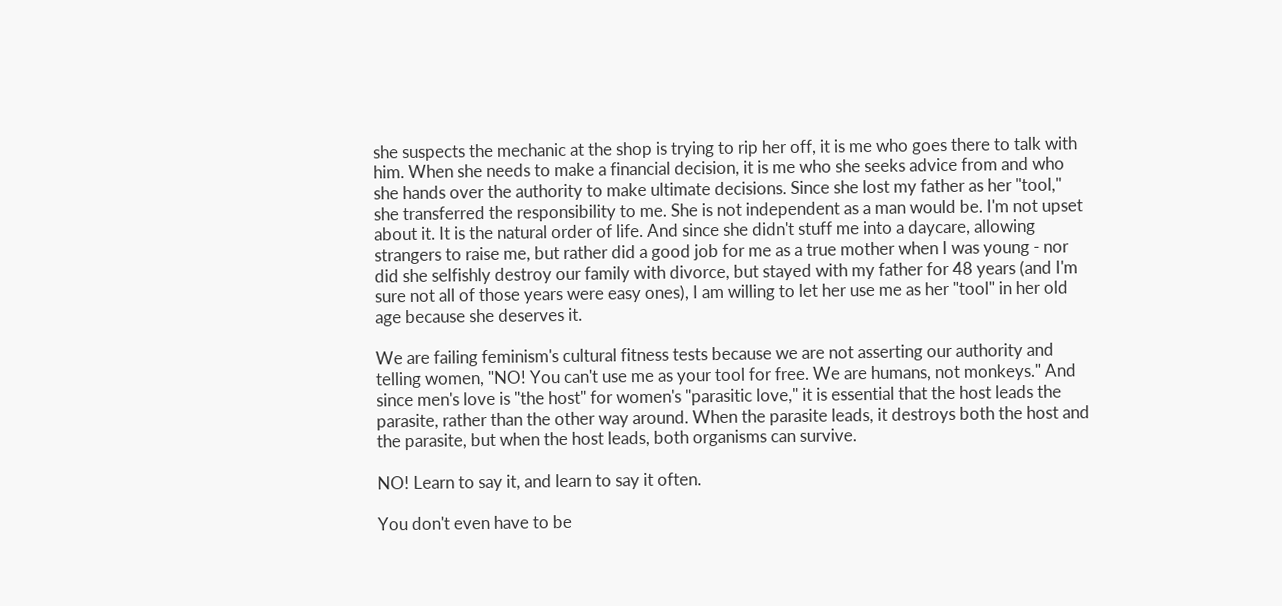she suspects the mechanic at the shop is trying to rip her off, it is me who goes there to talk with him. When she needs to make a financial decision, it is me who she seeks advice from and who she hands over the authority to make ultimate decisions. Since she lost my father as her "tool," she transferred the responsibility to me. She is not independent as a man would be. I'm not upset about it. It is the natural order of life. And since she didn't stuff me into a daycare, allowing strangers to raise me, but rather did a good job for me as a true mother when I was young - nor did she selfishly destroy our family with divorce, but stayed with my father for 48 years (and I'm sure not all of those years were easy ones), I am willing to let her use me as her "tool" in her old age because she deserves it.

We are failing feminism's cultural fitness tests because we are not asserting our authority and telling women, "NO! You can't use me as your tool for free. We are humans, not monkeys." And since men's love is "the host" for women's "parasitic love," it is essential that the host leads the parasite, rather than the other way around. When the parasite leads, it destroys both the host and the parasite, but when the host leads, both organisms can survive.

NO! Learn to say it, and learn to say it often.

You don't even have to be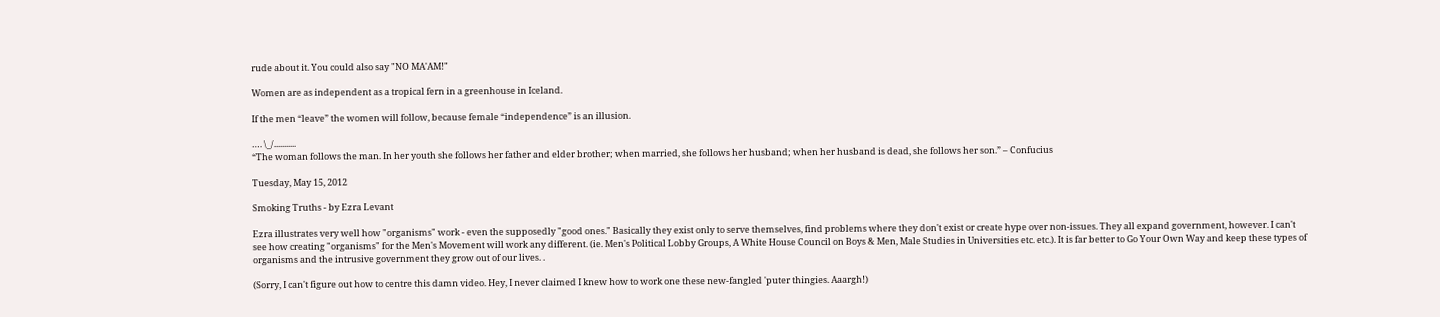rude about it. You could also say "NO MA'AM!"

Women are as independent as a tropical fern in a greenhouse in Iceland.

If the men “leave” the women will follow, because female “independence” is an illusion.

…. \_/...........
“The woman follows the man. In her youth she follows her father and elder brother; when married, she follows her husband; when her husband is dead, she follows her son.” – Confucius

Tuesday, May 15, 2012

Smoking Truths - by Ezra Levant

Ezra illustrates very well how "organisms" work - even the supposedly "good ones." Basically they exist only to serve themselves, find problems where they don't exist or create hype over non-issues. They all expand government, however. I can't see how creating "organisms" for the Men's Movement will work any different. (ie. Men's Political Lobby Groups, A White House Council on Boys & Men, Male Studies in Universities etc. etc.). It is far better to Go Your Own Way and keep these types of organisms and the intrusive government they grow out of our lives. .

(Sorry, I can't figure out how to centre this damn video. Hey, I never claimed I knew how to work one these new-fangled 'puter thingies. Aaargh!)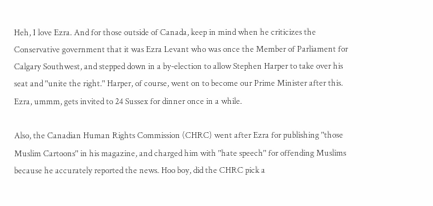Heh, I love Ezra. And for those outside of Canada, keep in mind when he criticizes the Conservative government that it was Ezra Levant who was once the Member of Parliament for Calgary Southwest, and stepped down in a by-election to allow Stephen Harper to take over his seat and "unite the right." Harper, of course, went on to become our Prime Minister after this. Ezra, ummm, gets invited to 24 Sussex for dinner once in a while.

Also, the Canadian Human Rights Commission (CHRC) went after Ezra for publishing "those Muslim Cartoons" in his magazine, and charged him with "hate speech" for offending Muslims because he accurately reported the news. Hoo boy, did the CHRC pick a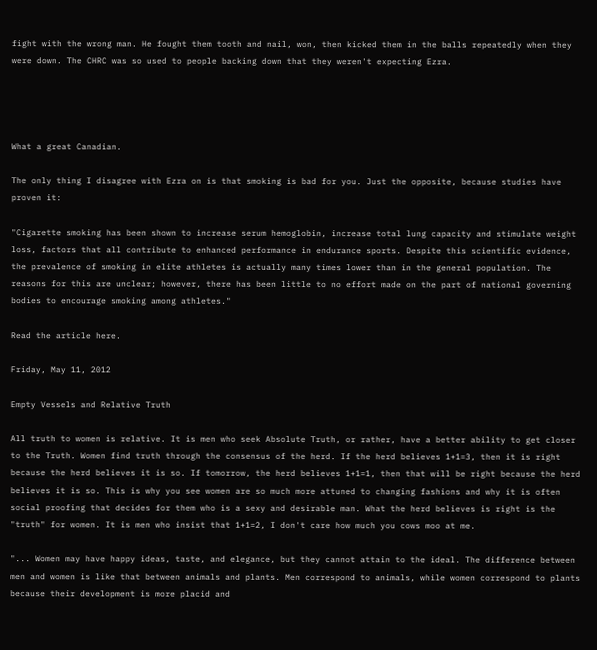fight with the wrong man. He fought them tooth and nail, won, then kicked them in the balls repeatedly when they were down. The CHRC was so used to people backing down that they weren't expecting Ezra.




What a great Canadian.

The only thing I disagree with Ezra on is that smoking is bad for you. Just the opposite, because studies have proven it:

"Cigarette smoking has been shown to increase serum hemoglobin, increase total lung capacity and stimulate weight loss, factors that all contribute to enhanced performance in endurance sports. Despite this scientific evidence, the prevalence of smoking in elite athletes is actually many times lower than in the general population. The reasons for this are unclear; however, there has been little to no effort made on the part of national governing bodies to encourage smoking among athletes."

Read the article here.

Friday, May 11, 2012

Empty Vessels and Relative Truth

All truth to women is relative. It is men who seek Absolute Truth, or rather, have a better ability to get closer to the Truth. Women find truth through the consensus of the herd. If the herd believes 1+1=3, then it is right because the herd believes it is so. If tomorrow, the herd believes 1+1=1, then that will be right because the herd believes it is so. This is why you see women are so much more attuned to changing fashions and why it is often social proofing that decides for them who is a sexy and desirable man. What the herd believes is right is the "truth" for women. It is men who insist that 1+1=2, I don't care how much you cows moo at me.

"... Women may have happy ideas, taste, and elegance, but they cannot attain to the ideal. The difference between men and women is like that between animals and plants. Men correspond to animals, while women correspond to plants because their development is more placid and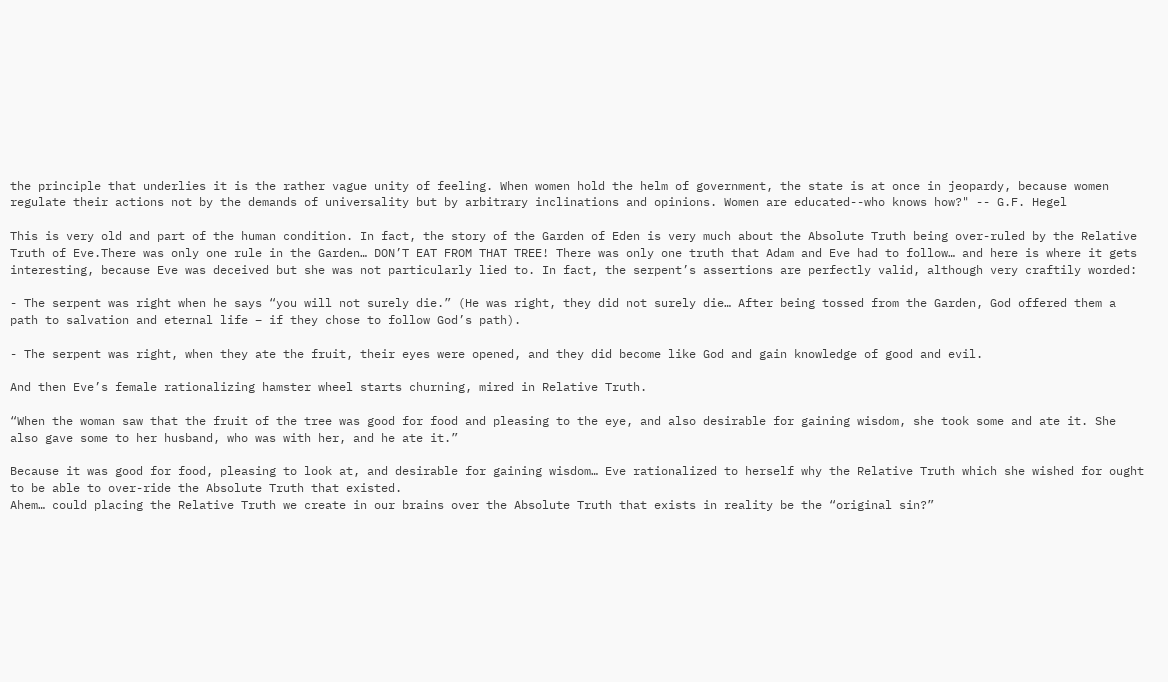the principle that underlies it is the rather vague unity of feeling. When women hold the helm of government, the state is at once in jeopardy, because women regulate their actions not by the demands of universality but by arbitrary inclinations and opinions. Women are educated--who knows how?" -- G.F. Hegel

This is very old and part of the human condition. In fact, the story of the Garden of Eden is very much about the Absolute Truth being over-ruled by the Relative Truth of Eve.There was only one rule in the Garden… DON’T EAT FROM THAT TREE! There was only one truth that Adam and Eve had to follow… and here is where it gets interesting, because Eve was deceived but she was not particularly lied to. In fact, the serpent’s assertions are perfectly valid, although very craftily worded:

- The serpent was right when he says “you will not surely die.” (He was right, they did not surely die… After being tossed from the Garden, God offered them a path to salvation and eternal life – if they chose to follow God’s path).

- The serpent was right, when they ate the fruit, their eyes were opened, and they did become like God and gain knowledge of good and evil.

And then Eve’s female rationalizing hamster wheel starts churning, mired in Relative Truth.

“When the woman saw that the fruit of the tree was good for food and pleasing to the eye, and also desirable for gaining wisdom, she took some and ate it. She also gave some to her husband, who was with her, and he ate it.”

Because it was good for food, pleasing to look at, and desirable for gaining wisdom… Eve rationalized to herself why the Relative Truth which she wished for ought to be able to over-ride the Absolute Truth that existed.
Ahem… could placing the Relative Truth we create in our brains over the Absolute Truth that exists in reality be the “original sin?”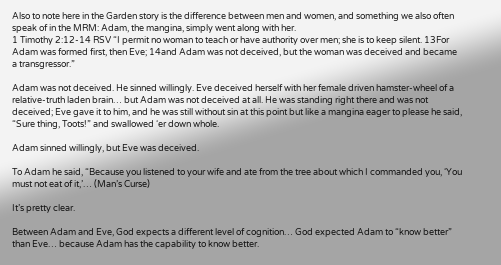Also to note here in the Garden story is the difference between men and women, and something we also often speak of in the MRM: Adam, the mangina, simply went along with her.
1 Timothy 2:12-14 RSV “I permit no woman to teach or have authority over men; she is to keep silent. 13For Adam was formed first, then Eve; 14and Adam was not deceived, but the woman was deceived and became a transgressor.”

Adam was not deceived. He sinned willingly. Eve deceived herself with her female driven hamster-wheel of a relative-truth laden brain… but Adam was not deceived at all. He was standing right there and was not deceived; Eve gave it to him, and he was still without sin at this point but like a mangina eager to please he said, “Sure thing, Toots!” and swallowed ‘er down whole.

Adam sinned willingly, but Eve was deceived.

To Adam he said, “Because you listened to your wife and ate from the tree about which I commanded you, ‘You must not eat of it,’… (Man’s Curse)

It’s pretty clear.

Between Adam and Eve, God expects a different level of cognition… God expected Adam to “know better” than Eve… because Adam has the capability to know better.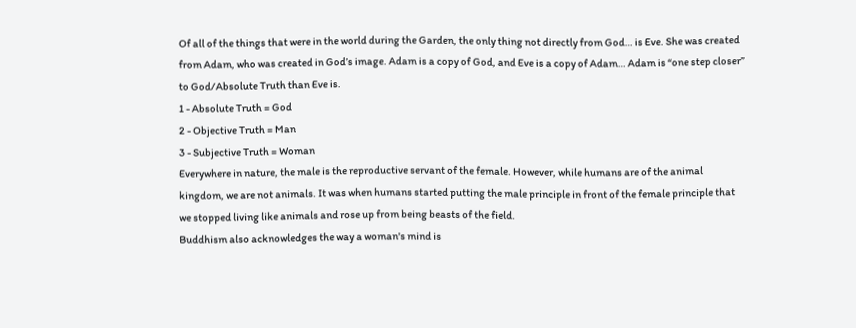Of all of the things that were in the world during the Garden, the only thing not directly from God… is Eve. She was created from Adam, who was created in God’s image. Adam is a copy of God, and Eve is a copy of Adam… Adam is “one step closer” to God/Absolute Truth than Eve is.
1 - Absolute Truth = God
2 - Objective Truth = Man
3 - Subjective Truth = Woman
Everywhere in nature, the male is the reproductive servant of the female. However, while humans are of the animal kingdom, we are not animals. It was when humans started putting the male principle in front of the female principle that we stopped living like animals and rose up from being beasts of the field.
Buddhism also acknowledges the way a woman's mind is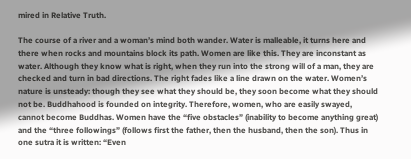mired in Relative Truth.

The course of a river and a woman’s mind both wander. Water is malleable, it turns here and there when rocks and mountains block its path. Women are like this. They are inconstant as water. Although they know what is right, when they run into the strong will of a man, they are checked and turn in bad directions. The right fades like a line drawn on the water. Women’s nature is unsteady: though they see what they should be, they soon become what they should not be. Buddhahood is founded on integrity. Therefore, women, who are easily swayed, cannot become Buddhas. Women have the “five obstacles” (inability to become anything great) and the “three followings” (follows first the father, then the husband, then the son). Thus in one sutra it is written: “Even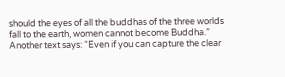should the eyes of all the buddhas of the three worlds fall to the earth, women cannot become Buddha.” Another text says: “Even if you can capture the clear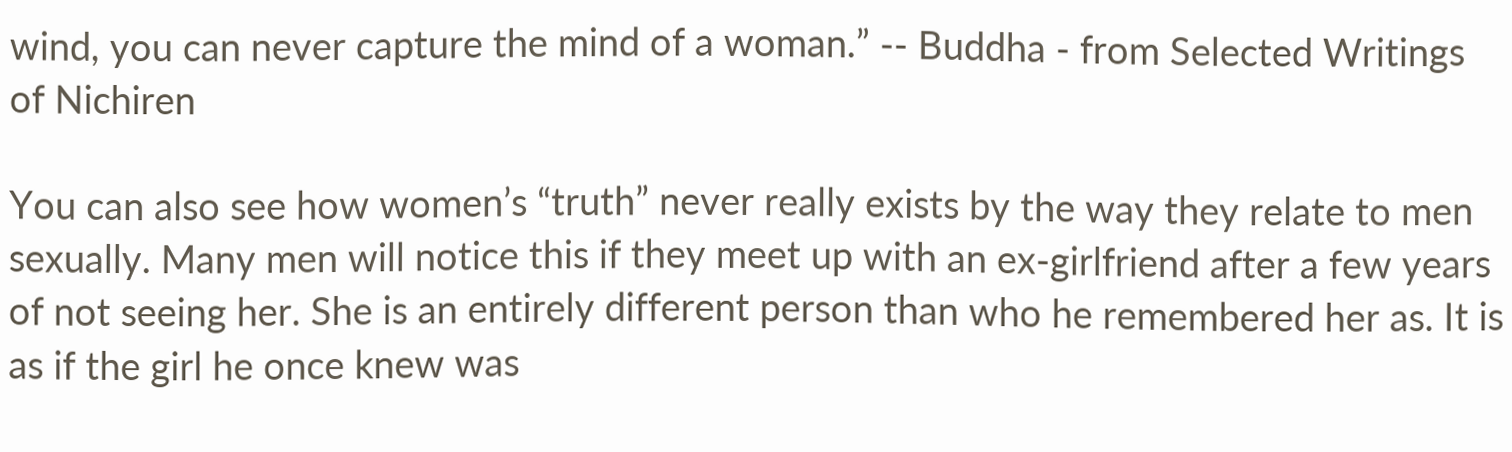wind, you can never capture the mind of a woman.” -- Buddha - from Selected Writings of Nichiren

You can also see how women’s “truth” never really exists by the way they relate to men sexually. Many men will notice this if they meet up with an ex-girlfriend after a few years of not seeing her. She is an entirely different person than who he remembered her as. It is as if the girl he once knew was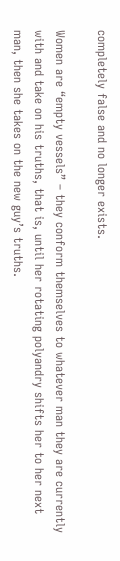completely false and no longer exists.

Women are “empty vessels” – they conform themselves to whatever man they are currently with and take on his truths, that is, until her rotating polyandry shifts her to her next man, then she takes on the new guy’s truths.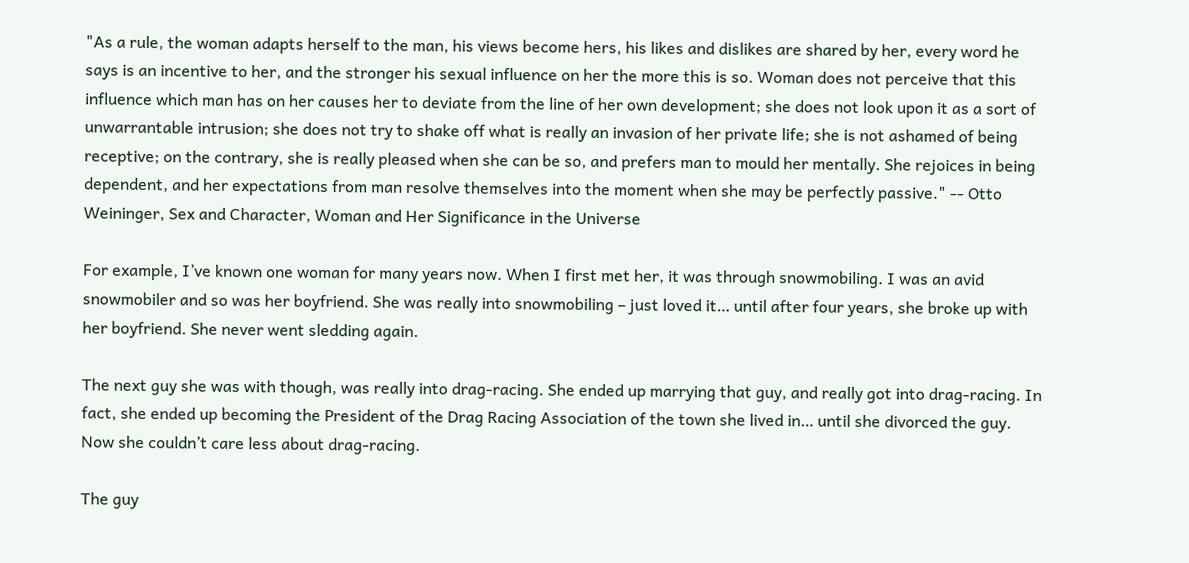"As a rule, the woman adapts herself to the man, his views become hers, his likes and dislikes are shared by her, every word he says is an incentive to her, and the stronger his sexual influence on her the more this is so. Woman does not perceive that this influence which man has on her causes her to deviate from the line of her own development; she does not look upon it as a sort of unwarrantable intrusion; she does not try to shake off what is really an invasion of her private life; she is not ashamed of being receptive; on the contrary, she is really pleased when she can be so, and prefers man to mould her mentally. She rejoices in being dependent, and her expectations from man resolve themselves into the moment when she may be perfectly passive." -- Otto Weininger, Sex and Character, Woman and Her Significance in the Universe

For example, I’ve known one woman for many years now. When I first met her, it was through snowmobiling. I was an avid snowmobiler and so was her boyfriend. She was really into snowmobiling – just loved it… until after four years, she broke up with her boyfriend. She never went sledding again.

The next guy she was with though, was really into drag-racing. She ended up marrying that guy, and really got into drag-racing. In fact, she ended up becoming the President of the Drag Racing Association of the town she lived in… until she divorced the guy. Now she couldn’t care less about drag-racing.

The guy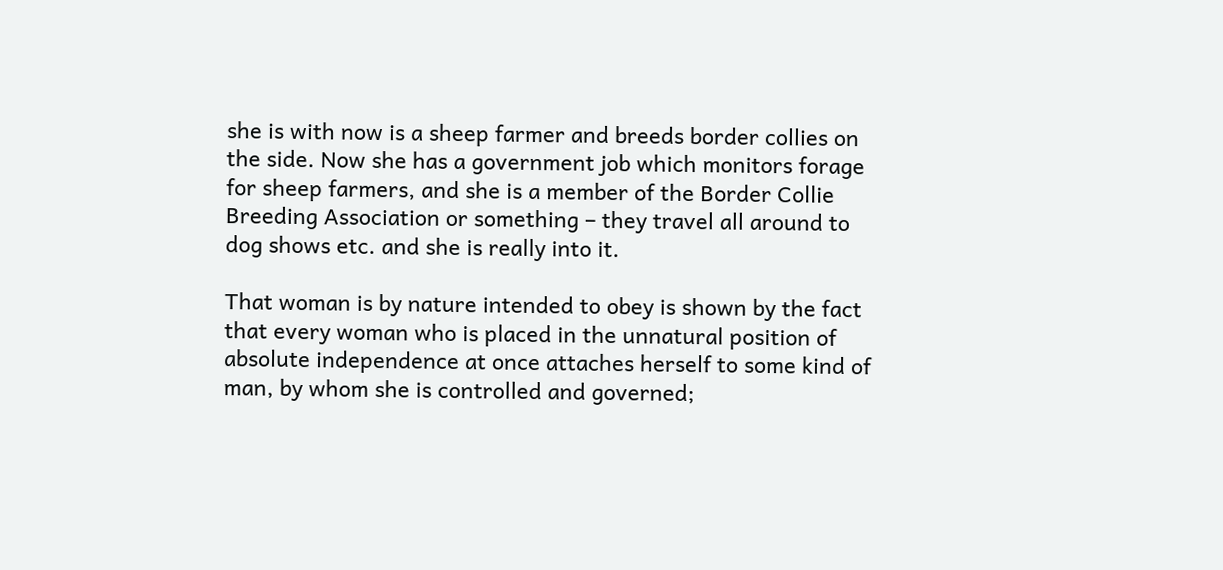she is with now is a sheep farmer and breeds border collies on the side. Now she has a government job which monitors forage for sheep farmers, and she is a member of the Border Collie Breeding Association or something – they travel all around to dog shows etc. and she is really into it.

That woman is by nature intended to obey is shown by the fact that every woman who is placed in the unnatural position of absolute independence at once attaches herself to some kind of man, by whom she is controlled and governed;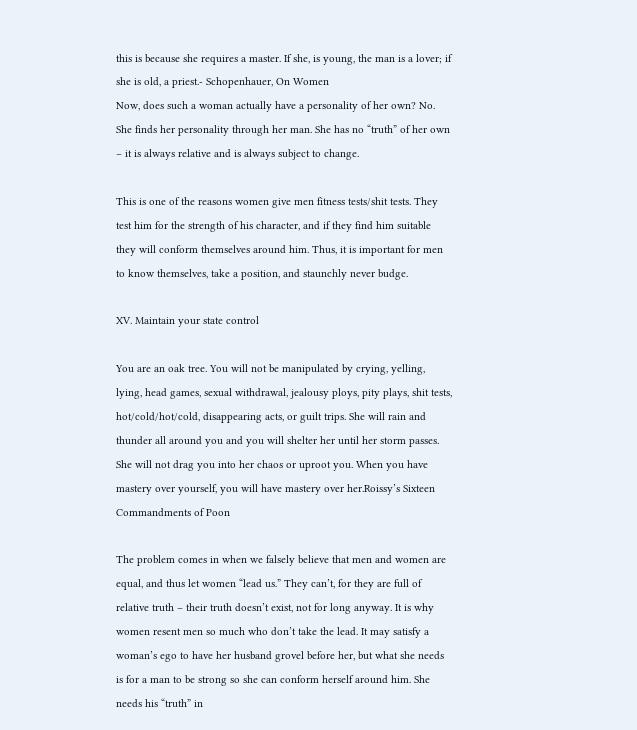this is because she requires a master. If she, is young, the man is a lover; if she is old, a priest.- Schopenhauer, On Women
Now, does such a woman actually have a personality of her own? No. She finds her personality through her man. She has no “truth” of her own – it is always relative and is always subject to change.

This is one of the reasons women give men fitness tests/shit tests. They test him for the strength of his character, and if they find him suitable they will conform themselves around him. Thus, it is important for men to know themselves, take a position, and staunchly never budge.

XV. Maintain your state control

You are an oak tree. You will not be manipulated by crying, yelling, lying, head games, sexual withdrawal, jealousy ploys, pity plays, shit tests, hot/cold/hot/cold, disappearing acts, or guilt trips. She will rain and thunder all around you and you will shelter her until her storm passes. She will not drag you into her chaos or uproot you. When you have mastery over yourself, you will have mastery over her.Roissy’s Sixteen Commandments of Poon

The problem comes in when we falsely believe that men and women are equal, and thus let women “lead us.” They can’t, for they are full of relative truth – their truth doesn’t exist, not for long anyway. It is why women resent men so much who don’t take the lead. It may satisfy a woman’s ego to have her husband grovel before her, but what she needs is for a man to be strong so she can conform herself around him. She needs his “truth” in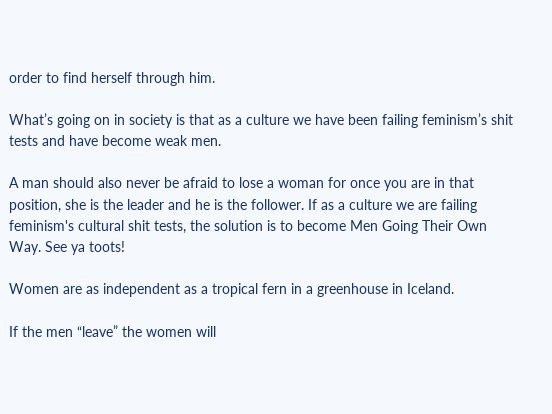order to find herself through him.

What’s going on in society is that as a culture we have been failing feminism’s shit tests and have become weak men.

A man should also never be afraid to lose a woman for once you are in that position, she is the leader and he is the follower. If as a culture we are failing feminism's cultural shit tests, the solution is to become Men Going Their Own Way. See ya toots!

Women are as independent as a tropical fern in a greenhouse in Iceland.

If the men “leave” the women will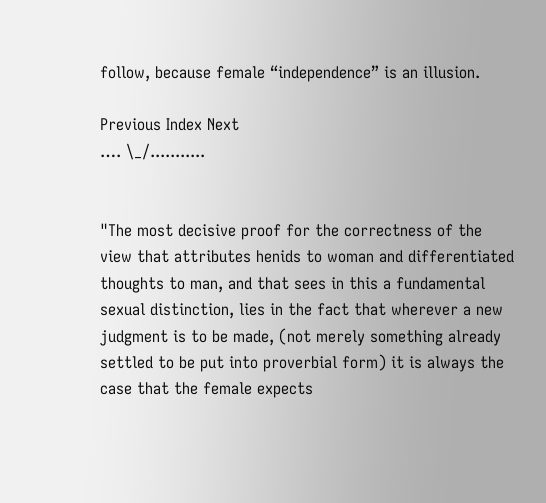follow, because female “independence” is an illusion.

Previous Index Next
…. \_/...........


"The most decisive proof for the correctness of the view that attributes henids to woman and differentiated thoughts to man, and that sees in this a fundamental sexual distinction, lies in the fact that wherever a new judgment is to be made, (not merely something already settled to be put into proverbial form) it is always the case that the female expects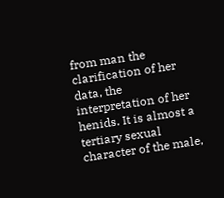from man the clarification of her data, the interpretation of her henids. It is almost a tertiary sexual character of the male,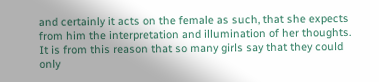and certainly it acts on the female as such, that she expects from him the interpretation and illumination of her thoughts. It is from this reason that so many girls say that they could only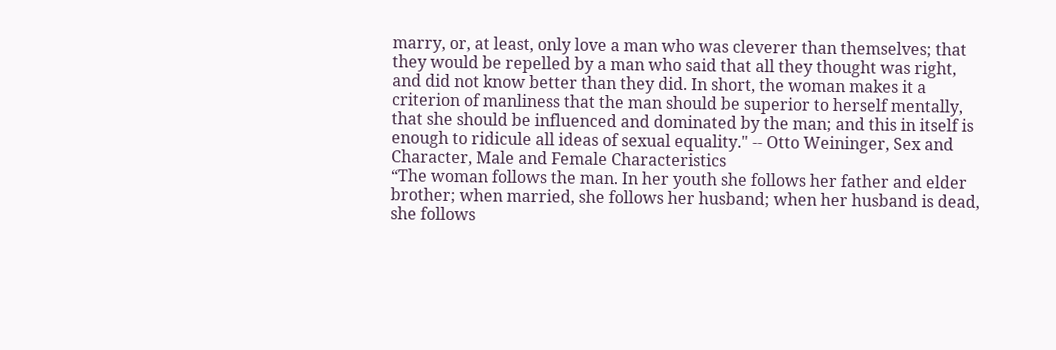marry, or, at least, only love a man who was cleverer than themselves; that they would be repelled by a man who said that all they thought was right, and did not know better than they did. In short, the woman makes it a criterion of manliness that the man should be superior to herself mentally, that she should be influenced and dominated by the man; and this in itself is enough to ridicule all ideas of sexual equality." -- Otto Weininger, Sex and Character, Male and Female Characteristics
“The woman follows the man. In her youth she follows her father and elder brother; when married, she follows her husband; when her husband is dead, she follows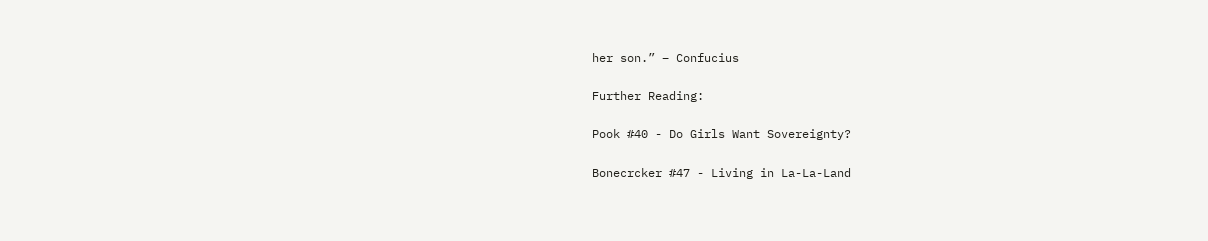her son.” – Confucius

Further Reading:

Pook #40 - Do Girls Want Sovereignty?

Bonecrcker #47 - Living in La-La-Land